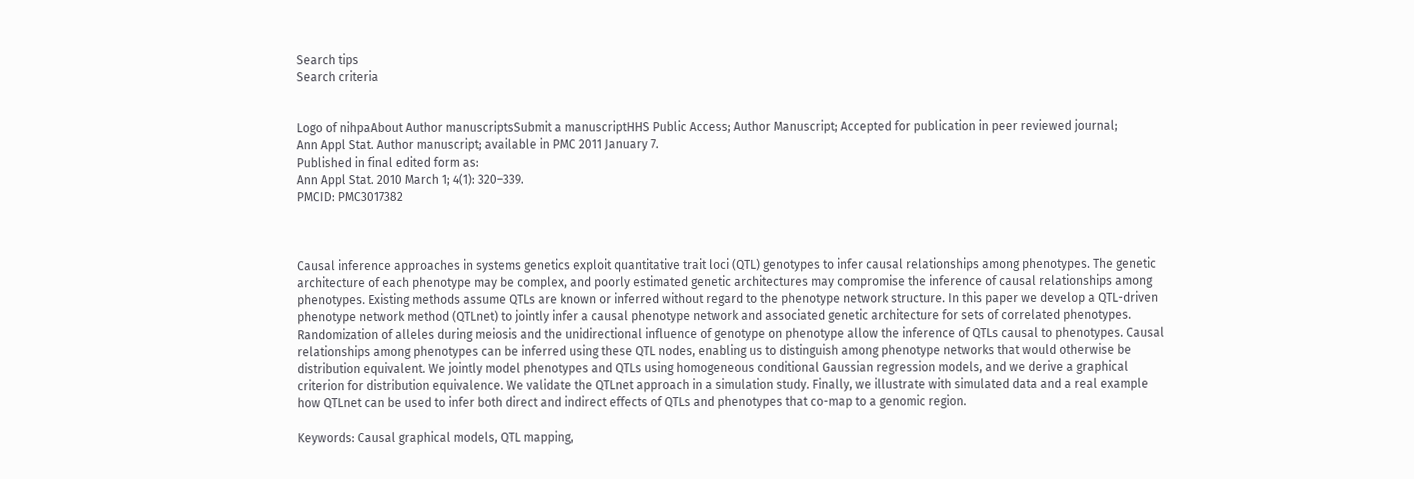Search tips
Search criteria


Logo of nihpaAbout Author manuscriptsSubmit a manuscriptHHS Public Access; Author Manuscript; Accepted for publication in peer reviewed journal;
Ann Appl Stat. Author manuscript; available in PMC 2011 January 7.
Published in final edited form as:
Ann Appl Stat. 2010 March 1; 4(1): 320–339.
PMCID: PMC3017382



Causal inference approaches in systems genetics exploit quantitative trait loci (QTL) genotypes to infer causal relationships among phenotypes. The genetic architecture of each phenotype may be complex, and poorly estimated genetic architectures may compromise the inference of causal relationships among phenotypes. Existing methods assume QTLs are known or inferred without regard to the phenotype network structure. In this paper we develop a QTL-driven phenotype network method (QTLnet) to jointly infer a causal phenotype network and associated genetic architecture for sets of correlated phenotypes. Randomization of alleles during meiosis and the unidirectional influence of genotype on phenotype allow the inference of QTLs causal to phenotypes. Causal relationships among phenotypes can be inferred using these QTL nodes, enabling us to distinguish among phenotype networks that would otherwise be distribution equivalent. We jointly model phenotypes and QTLs using homogeneous conditional Gaussian regression models, and we derive a graphical criterion for distribution equivalence. We validate the QTLnet approach in a simulation study. Finally, we illustrate with simulated data and a real example how QTLnet can be used to infer both direct and indirect effects of QTLs and phenotypes that co-map to a genomic region.

Keywords: Causal graphical models, QTL mapping,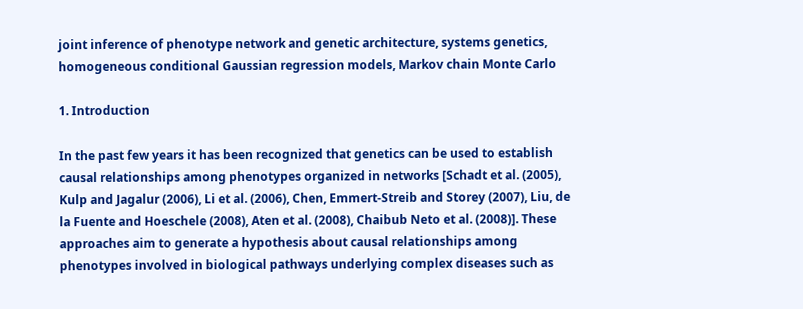joint inference of phenotype network and genetic architecture, systems genetics, homogeneous conditional Gaussian regression models, Markov chain Monte Carlo

1. Introduction

In the past few years it has been recognized that genetics can be used to establish causal relationships among phenotypes organized in networks [Schadt et al. (2005), Kulp and Jagalur (2006), Li et al. (2006), Chen, Emmert-Streib and Storey (2007), Liu, de la Fuente and Hoeschele (2008), Aten et al. (2008), Chaibub Neto et al. (2008)]. These approaches aim to generate a hypothesis about causal relationships among phenotypes involved in biological pathways underlying complex diseases such as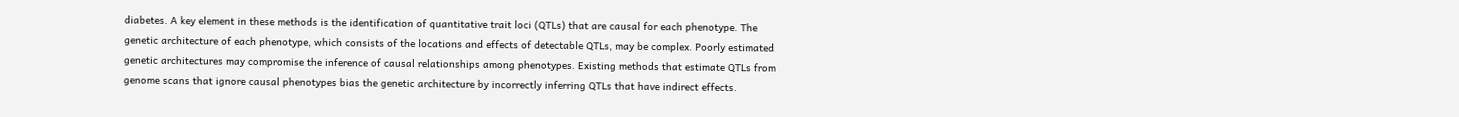diabetes. A key element in these methods is the identification of quantitative trait loci (QTLs) that are causal for each phenotype. The genetic architecture of each phenotype, which consists of the locations and effects of detectable QTLs, may be complex. Poorly estimated genetic architectures may compromise the inference of causal relationships among phenotypes. Existing methods that estimate QTLs from genome scans that ignore causal phenotypes bias the genetic architecture by incorrectly inferring QTLs that have indirect effects.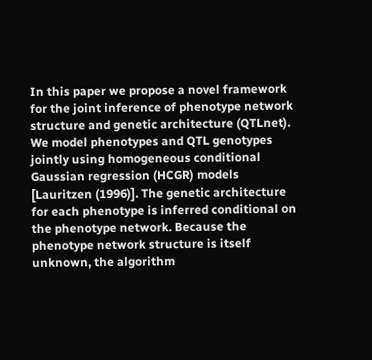In this paper we propose a novel framework for the joint inference of phenotype network structure and genetic architecture (QTLnet). We model phenotypes and QTL genotypes jointly using homogeneous conditional Gaussian regression (HCGR) models [Lauritzen (1996)]. The genetic architecture for each phenotype is inferred conditional on the phenotype network. Because the phenotype network structure is itself unknown, the algorithm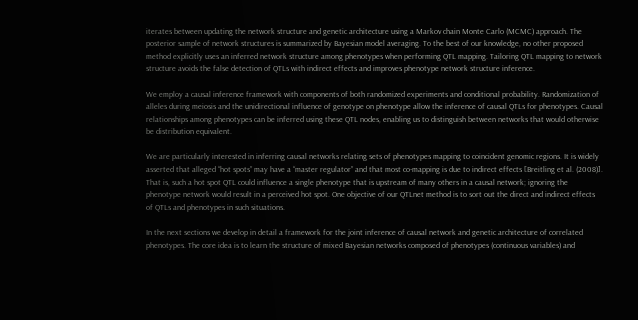iterates between updating the network structure and genetic architecture using a Markov chain Monte Carlo (MCMC) approach. The posterior sample of network structures is summarized by Bayesian model averaging. To the best of our knowledge, no other proposed method explicitly uses an inferred network structure among phenotypes when performing QTL mapping. Tailoring QTL mapping to network structure avoids the false detection of QTLs with indirect effects and improves phenotype network structure inference.

We employ a causal inference framework with components of both randomized experiments and conditional probability. Randomization of alleles during meiosis and the unidirectional influence of genotype on phenotype allow the inference of causal QTLs for phenotypes. Causal relationships among phenotypes can be inferred using these QTL nodes, enabling us to distinguish between networks that would otherwise be distribution equivalent.

We are particularly interested in inferring causal networks relating sets of phenotypes mapping to coincident genomic regions. It is widely asserted that alleged “hot spots” may have a “master regulator” and that most co-mapping is due to indirect effects [Breitling et al. (2008)]. That is, such a hot spot QTL could influence a single phenotype that is upstream of many others in a causal network; ignoring the phenotype network would result in a perceived hot spot. One objective of our QTLnet method is to sort out the direct and indirect effects of QTLs and phenotypes in such situations.

In the next sections we develop in detail a framework for the joint inference of causal network and genetic architecture of correlated phenotypes. The core idea is to learn the structure of mixed Bayesian networks composed of phenotypes (continuous variables) and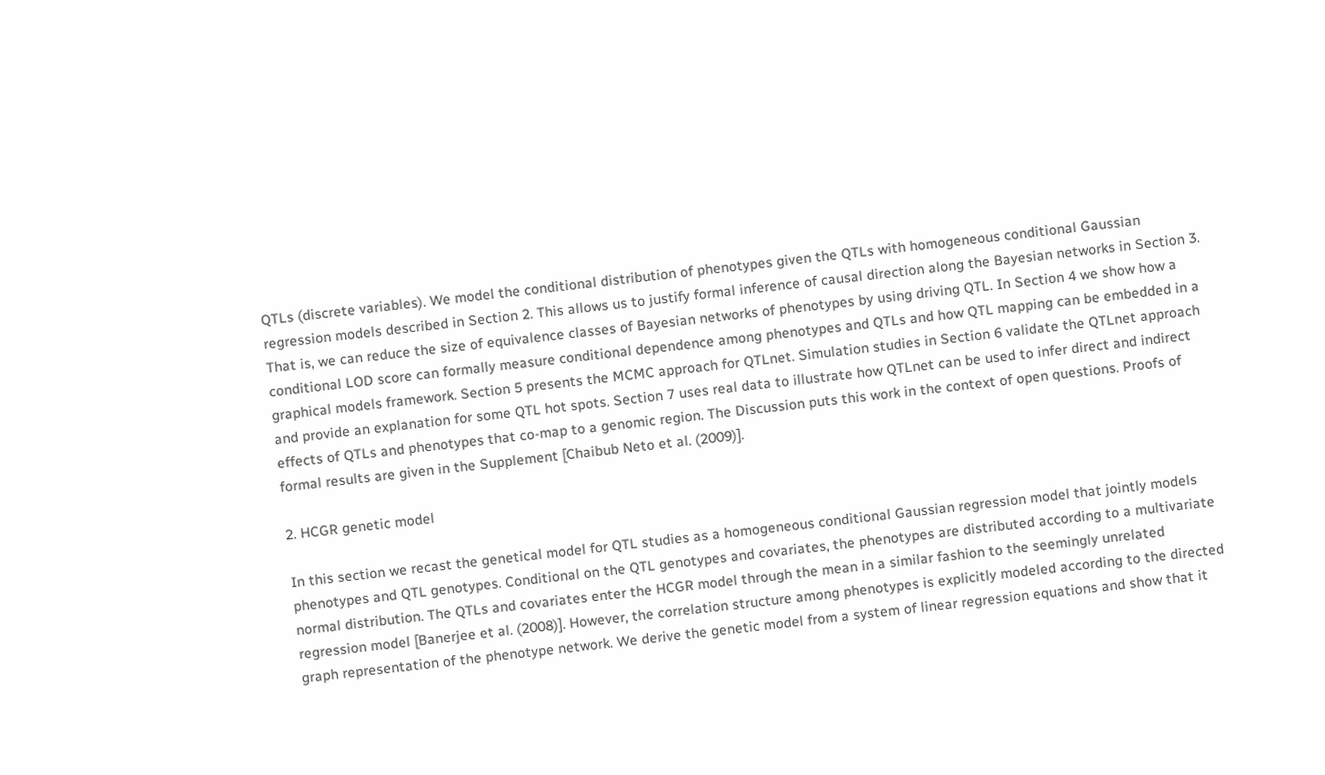QTLs (discrete variables). We model the conditional distribution of phenotypes given the QTLs with homogeneous conditional Gaussian regression models described in Section 2. This allows us to justify formal inference of causal direction along the Bayesian networks in Section 3. That is, we can reduce the size of equivalence classes of Bayesian networks of phenotypes by using driving QTL. In Section 4 we show how a conditional LOD score can formally measure conditional dependence among phenotypes and QTLs and how QTL mapping can be embedded in a graphical models framework. Section 5 presents the MCMC approach for QTLnet. Simulation studies in Section 6 validate the QTLnet approach and provide an explanation for some QTL hot spots. Section 7 uses real data to illustrate how QTLnet can be used to infer direct and indirect effects of QTLs and phenotypes that co-map to a genomic region. The Discussion puts this work in the context of open questions. Proofs of formal results are given in the Supplement [Chaibub Neto et al. (2009)].

2. HCGR genetic model

In this section we recast the genetical model for QTL studies as a homogeneous conditional Gaussian regression model that jointly models phenotypes and QTL genotypes. Conditional on the QTL genotypes and covariates, the phenotypes are distributed according to a multivariate normal distribution. The QTLs and covariates enter the HCGR model through the mean in a similar fashion to the seemingly unrelated regression model [Banerjee et al. (2008)]. However, the correlation structure among phenotypes is explicitly modeled according to the directed graph representation of the phenotype network. We derive the genetic model from a system of linear regression equations and show that it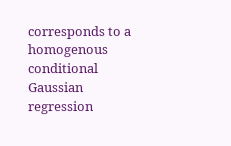corresponds to a homogenous conditional Gaussian regression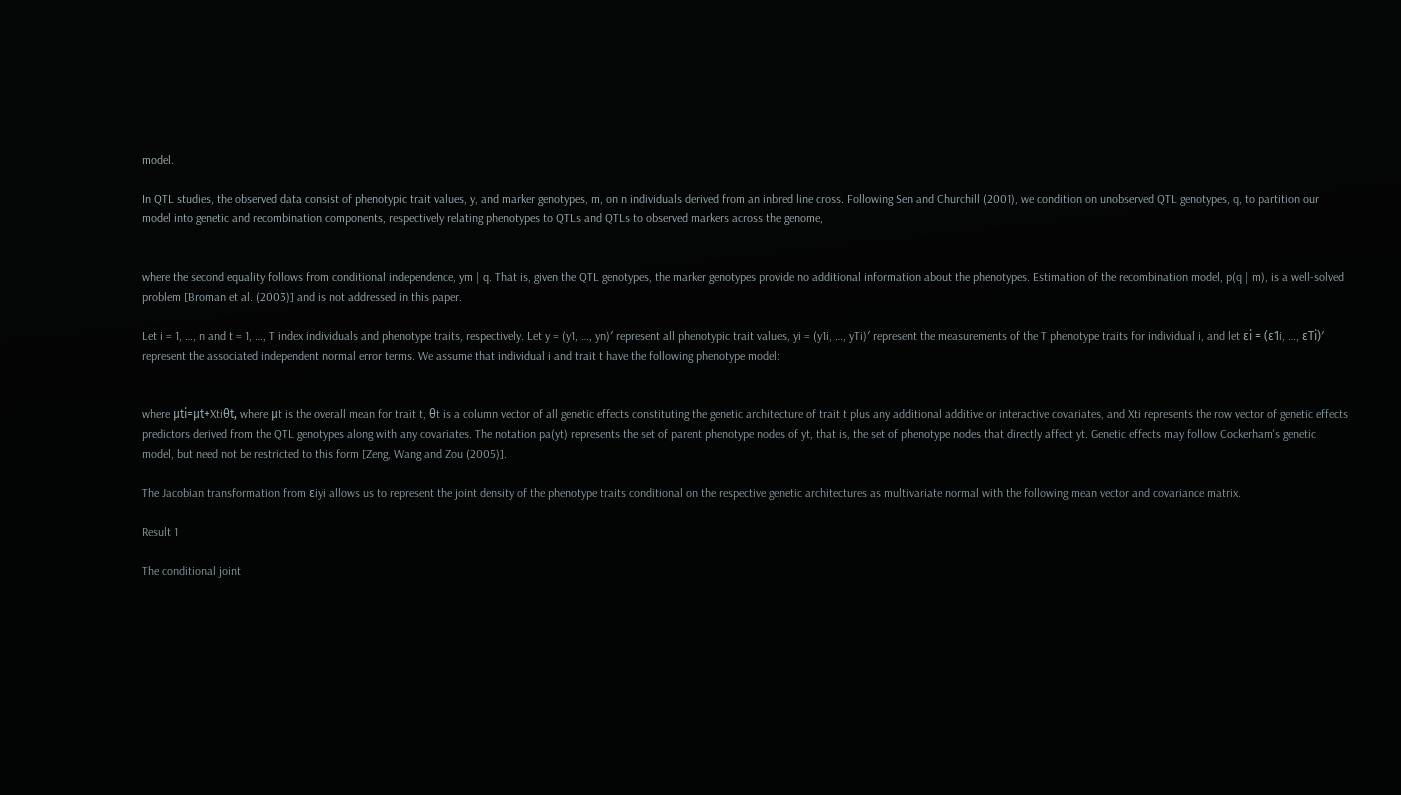model.

In QTL studies, the observed data consist of phenotypic trait values, y, and marker genotypes, m, on n individuals derived from an inbred line cross. Following Sen and Churchill (2001), we condition on unobserved QTL genotypes, q, to partition our model into genetic and recombination components, respectively relating phenotypes to QTLs and QTLs to observed markers across the genome,


where the second equality follows from conditional independence, ym | q. That is, given the QTL genotypes, the marker genotypes provide no additional information about the phenotypes. Estimation of the recombination model, p(q | m), is a well-solved problem [Broman et al. (2003)] and is not addressed in this paper.

Let i = 1, …, n and t = 1, …, T index individuals and phenotype traits, respectively. Let y = (y1, …, yn)′ represent all phenotypic trait values, yi = (y1i, …, yTi)′ represent the measurements of the T phenotype traits for individual i, and let εi = (ε1i, …, εTi)′ represent the associated independent normal error terms. We assume that individual i and trait t have the following phenotype model:


where μti=μt+Xtiθt, where μt is the overall mean for trait t, θt is a column vector of all genetic effects constituting the genetic architecture of trait t plus any additional additive or interactive covariates, and Xti represents the row vector of genetic effects predictors derived from the QTL genotypes along with any covariates. The notation pa(yt) represents the set of parent phenotype nodes of yt, that is, the set of phenotype nodes that directly affect yt. Genetic effects may follow Cockerham's genetic model, but need not be restricted to this form [Zeng, Wang and Zou (2005)].

The Jacobian transformation from εiyi allows us to represent the joint density of the phenotype traits conditional on the respective genetic architectures as multivariate normal with the following mean vector and covariance matrix.

Result 1

The conditional joint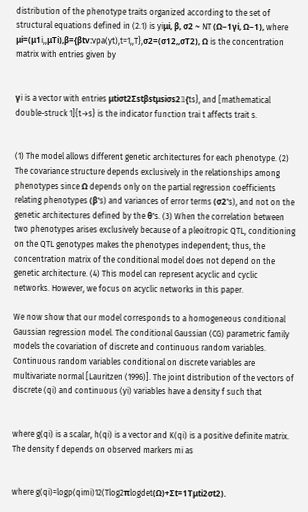distribution of the phenotype traits organized according to the set of structural equations defined in (2.1) is yiμi, β, σ2 ~ NT (Ω−1γi, Ω−1), where μi=(μ1i,,μTi),β={βtv:vpa(yt),t=1,,T},σ2=(σ12,,σT2), Ω is the concentration matrix with entries given by


γi is a vector with entries μtiσt2Σstβstμsiσs2𝟙{ts}, and [mathematical double-struck 1]{t→s} is the indicator function trai t affects trait s.


(1) The model allows different genetic architectures for each phenotype. (2) The covariance structure depends exclusively in the relationships among phenotypes since Ω depends only on the partial regression coefficients relating phenotypes (β's) and variances of error terms (σ2's), and not on the genetic architectures defined by the θ's. (3) When the correlation between two phenotypes arises exclusively because of a pleoitropic QTL, conditioning on the QTL genotypes makes the phenotypes independent; thus, the concentration matrix of the conditional model does not depend on the genetic architecture. (4) This model can represent acyclic and cyclic networks. However, we focus on acyclic networks in this paper.

We now show that our model corresponds to a homogeneous conditional Gaussian regression model. The conditional Gaussian (CG) parametric family models the covariation of discrete and continuous random variables. Continuous random variables conditional on discrete variables are multivariate normal [Lauritzen (1996)]. The joint distribution of the vectors of discrete (qi) and continuous (yi) variables have a density f such that


where g(qi) is a scalar, h(qi) is a vector and K(qi) is a positive definite matrix. The density f depends on observed markers mi as


where g(qi)=logp(qimi)12(Tlog2πlogdet(Ω)+Σt=1Tμti2σt2).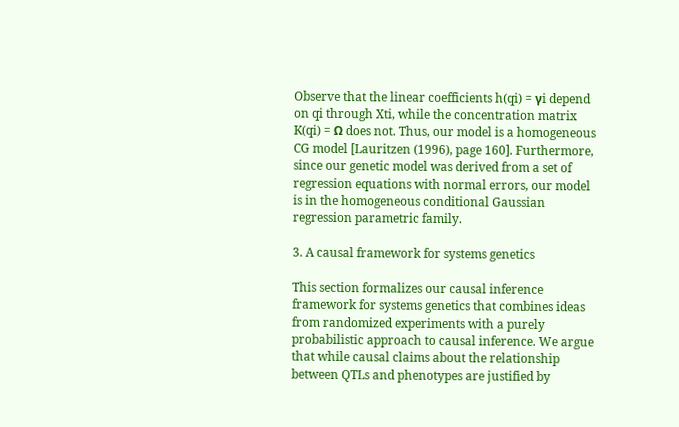Observe that the linear coefficients h(qi) = γi depend on qi through Xti, while the concentration matrix K(qi) = Ω does not. Thus, our model is a homogeneous CG model [Lauritzen (1996), page 160]. Furthermore, since our genetic model was derived from a set of regression equations with normal errors, our model is in the homogeneous conditional Gaussian regression parametric family.

3. A causal framework for systems genetics

This section formalizes our causal inference framework for systems genetics that combines ideas from randomized experiments with a purely probabilistic approach to causal inference. We argue that while causal claims about the relationship between QTLs and phenotypes are justified by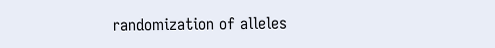randomization of alleles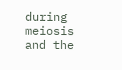during meiosis and the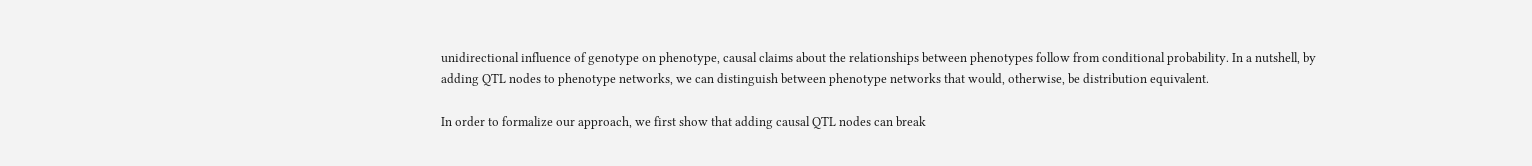unidirectional influence of genotype on phenotype, causal claims about the relationships between phenotypes follow from conditional probability. In a nutshell, by adding QTL nodes to phenotype networks, we can distinguish between phenotype networks that would, otherwise, be distribution equivalent.

In order to formalize our approach, we first show that adding causal QTL nodes can break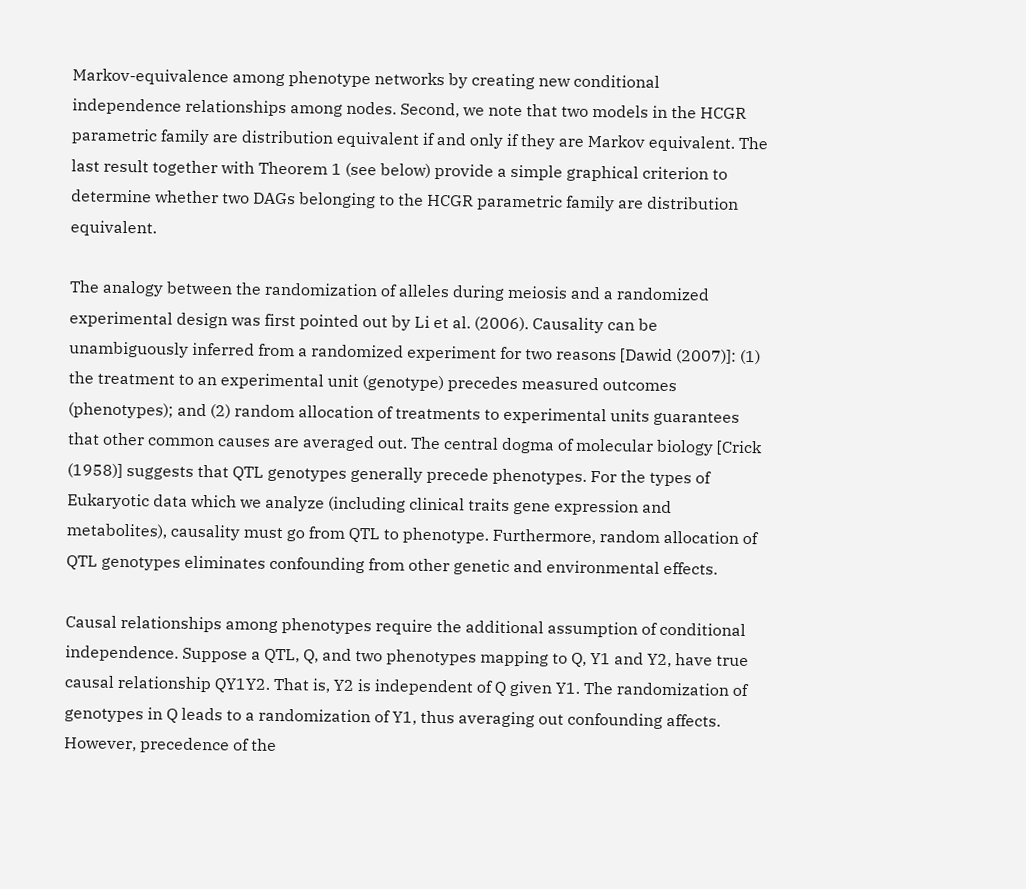Markov-equivalence among phenotype networks by creating new conditional independence relationships among nodes. Second, we note that two models in the HCGR parametric family are distribution equivalent if and only if they are Markov equivalent. The last result together with Theorem 1 (see below) provide a simple graphical criterion to determine whether two DAGs belonging to the HCGR parametric family are distribution equivalent.

The analogy between the randomization of alleles during meiosis and a randomized experimental design was first pointed out by Li et al. (2006). Causality can be unambiguously inferred from a randomized experiment for two reasons [Dawid (2007)]: (1) the treatment to an experimental unit (genotype) precedes measured outcomes (phenotypes); and (2) random allocation of treatments to experimental units guarantees that other common causes are averaged out. The central dogma of molecular biology [Crick (1958)] suggests that QTL genotypes generally precede phenotypes. For the types of Eukaryotic data which we analyze (including clinical traits gene expression and metabolites), causality must go from QTL to phenotype. Furthermore, random allocation of QTL genotypes eliminates confounding from other genetic and environmental effects.

Causal relationships among phenotypes require the additional assumption of conditional independence. Suppose a QTL, Q, and two phenotypes mapping to Q, Y1 and Y2, have true causal relationship QY1Y2. That is, Y2 is independent of Q given Y1. The randomization of genotypes in Q leads to a randomization of Y1, thus averaging out confounding affects. However, precedence of the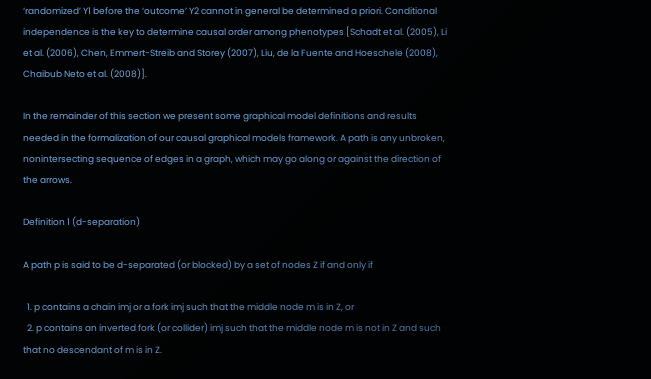‘randomized’ Y1 before the ‘outcome’ Y2 cannot in general be determined a priori. Conditional independence is the key to determine causal order among phenotypes [Schadt et al. (2005), Li et al. (2006), Chen, Emmert-Streib and Storey (2007), Liu, de la Fuente and Hoeschele (2008), Chaibub Neto et al. (2008)].

In the remainder of this section we present some graphical model definitions and results needed in the formalization of our causal graphical models framework. A path is any unbroken, nonintersecting sequence of edges in a graph, which may go along or against the direction of the arrows.

Definition 1 (d-separation)

A path p is said to be d-separated (or blocked) by a set of nodes Z if and only if

  1. p contains a chain imj or a fork imj such that the middle node m is in Z, or
  2. p contains an inverted fork (or collider) imj such that the middle node m is not in Z and such that no descendant of m is in Z.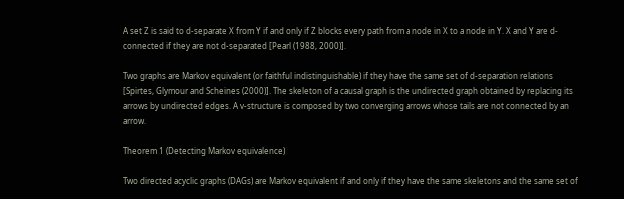A set Z is said to d-separate X from Y if and only if Z blocks every path from a node in X to a node in Y. X and Y are d-connected if they are not d-separated [Pearl (1988, 2000)].

Two graphs are Markov equivalent (or faithful indistinguishable) if they have the same set of d-separation relations [Spirtes, Glymour and Scheines (2000)]. The skeleton of a causal graph is the undirected graph obtained by replacing its arrows by undirected edges. A v-structure is composed by two converging arrows whose tails are not connected by an arrow.

Theorem 1 (Detecting Markov equivalence)

Two directed acyclic graphs (DAGs) are Markov equivalent if and only if they have the same skeletons and the same set of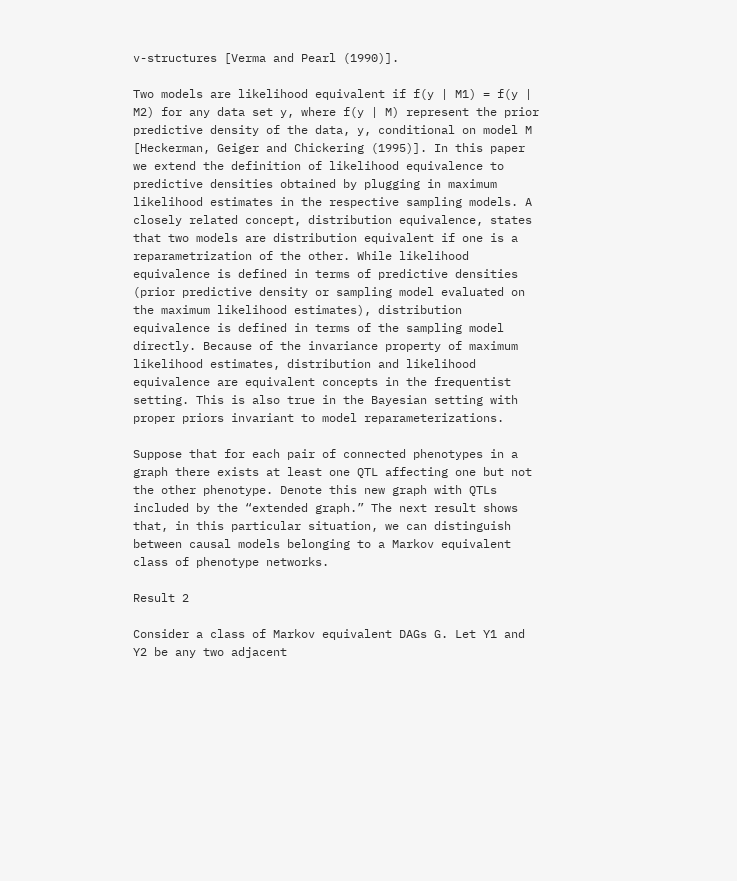v-structures [Verma and Pearl (1990)].

Two models are likelihood equivalent if f(y | M1) = f(y | M2) for any data set y, where f(y | M) represent the prior predictive density of the data, y, conditional on model M [Heckerman, Geiger and Chickering (1995)]. In this paper we extend the definition of likelihood equivalence to predictive densities obtained by plugging in maximum likelihood estimates in the respective sampling models. A closely related concept, distribution equivalence, states that two models are distribution equivalent if one is a reparametrization of the other. While likelihood equivalence is defined in terms of predictive densities (prior predictive density or sampling model evaluated on the maximum likelihood estimates), distribution equivalence is defined in terms of the sampling model directly. Because of the invariance property of maximum likelihood estimates, distribution and likelihood equivalence are equivalent concepts in the frequentist setting. This is also true in the Bayesian setting with proper priors invariant to model reparameterizations.

Suppose that for each pair of connected phenotypes in a graph there exists at least one QTL affecting one but not the other phenotype. Denote this new graph with QTLs included by the “extended graph.” The next result shows that, in this particular situation, we can distinguish between causal models belonging to a Markov equivalent class of phenotype networks.

Result 2

Consider a class of Markov equivalent DAGs G. Let Y1 and Y2 be any two adjacent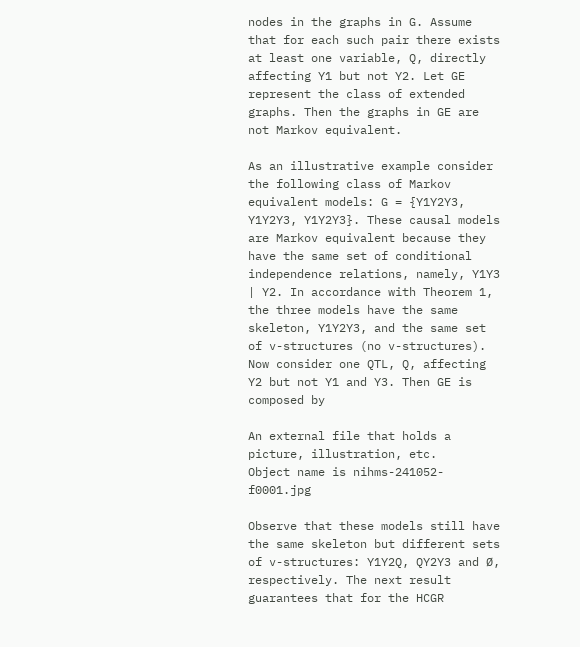nodes in the graphs in G. Assume that for each such pair there exists at least one variable, Q, directly affecting Y1 but not Y2. Let GE represent the class of extended graphs. Then the graphs in GE are not Markov equivalent.

As an illustrative example consider the following class of Markov equivalent models: G = {Y1Y2Y3, Y1Y2Y3, Y1Y2Y3}. These causal models are Markov equivalent because they have the same set of conditional independence relations, namely, Y1Y3 | Y2. In accordance with Theorem 1, the three models have the same skeleton, Y1Y2Y3, and the same set of v-structures (no v-structures). Now consider one QTL, Q, affecting Y2 but not Y1 and Y3. Then GE is composed by

An external file that holds a picture, illustration, etc.
Object name is nihms-241052-f0001.jpg

Observe that these models still have the same skeleton but different sets of v-structures: Y1Y2Q, QY2Y3 and Ø, respectively. The next result guarantees that for the HCGR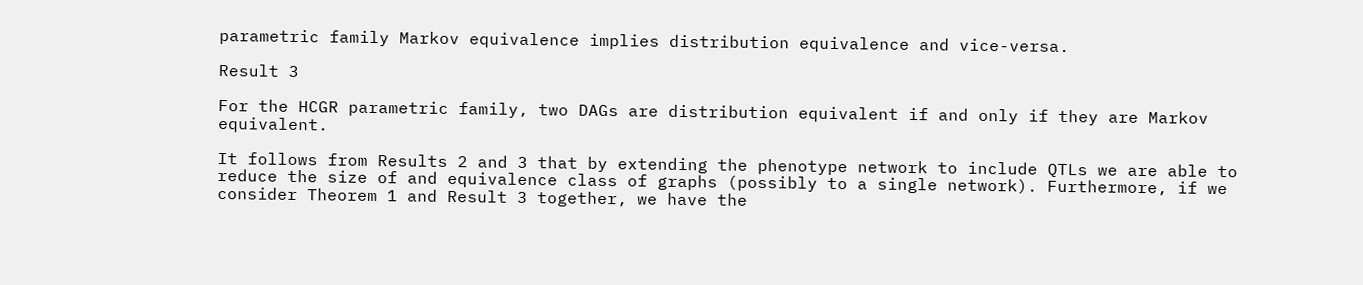parametric family Markov equivalence implies distribution equivalence and vice-versa.

Result 3

For the HCGR parametric family, two DAGs are distribution equivalent if and only if they are Markov equivalent.

It follows from Results 2 and 3 that by extending the phenotype network to include QTLs we are able to reduce the size of and equivalence class of graphs (possibly to a single network). Furthermore, if we consider Theorem 1 and Result 3 together, we have the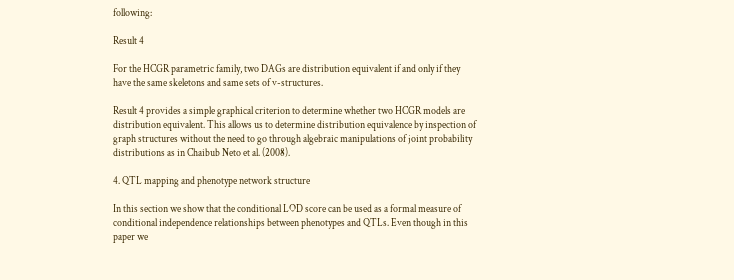following:

Result 4

For the HCGR parametric family, two DAGs are distribution equivalent if and only if they have the same skeletons and same sets of v-structures.

Result 4 provides a simple graphical criterion to determine whether two HCGR models are distribution equivalent. This allows us to determine distribution equivalence by inspection of graph structures without the need to go through algebraic manipulations of joint probability distributions as in Chaibub Neto et al. (2008).

4. QTL mapping and phenotype network structure

In this section we show that the conditional LOD score can be used as a formal measure of conditional independence relationships between phenotypes and QTLs. Even though in this paper we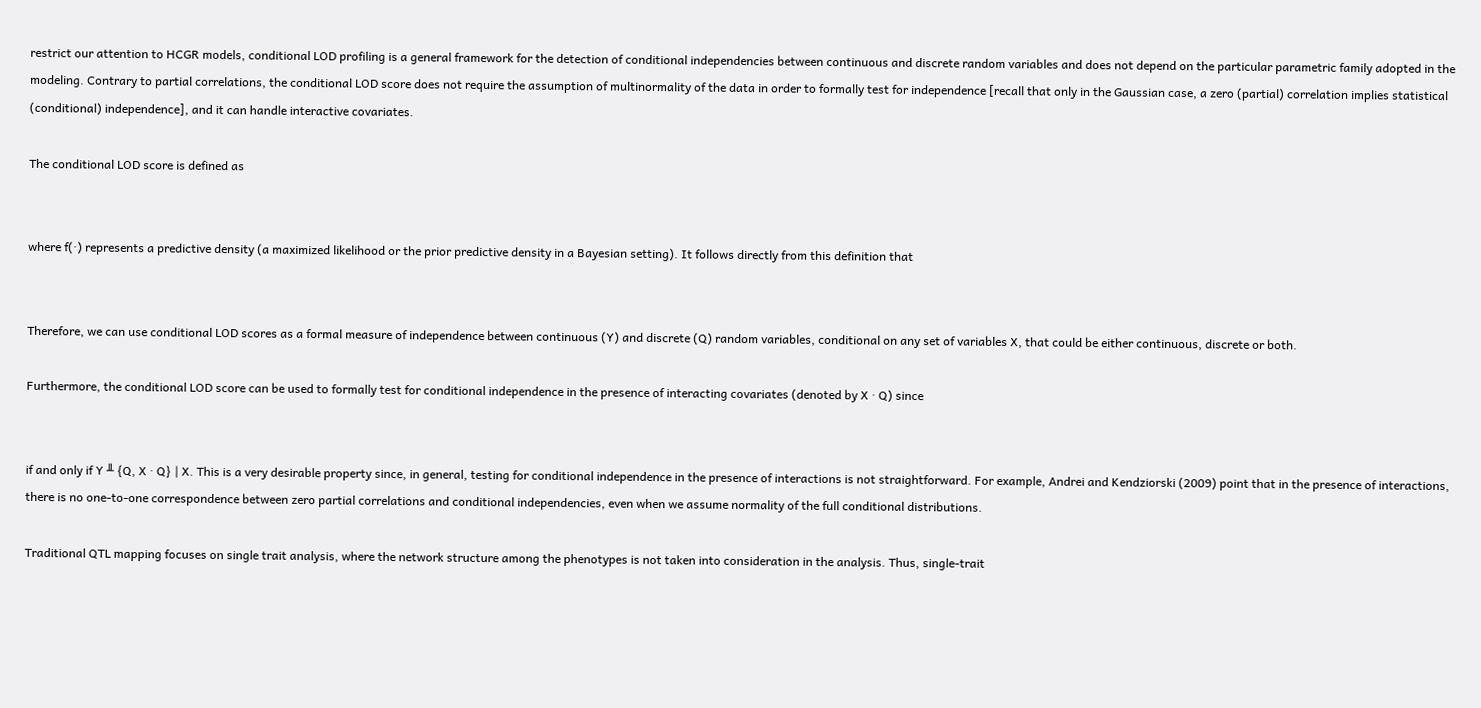restrict our attention to HCGR models, conditional LOD profiling is a general framework for the detection of conditional independencies between continuous and discrete random variables and does not depend on the particular parametric family adopted in the modeling. Contrary to partial correlations, the conditional LOD score does not require the assumption of multinormality of the data in order to formally test for independence [recall that only in the Gaussian case, a zero (partial) correlation implies statistical (conditional) independence], and it can handle interactive covariates.

The conditional LOD score is defined as


where f(·) represents a predictive density (a maximized likelihood or the prior predictive density in a Bayesian setting). It follows directly from this definition that


Therefore, we can use conditional LOD scores as a formal measure of independence between continuous (Y) and discrete (Q) random variables, conditional on any set of variables X, that could be either continuous, discrete or both.

Furthermore, the conditional LOD score can be used to formally test for conditional independence in the presence of interacting covariates (denoted by X · Q) since


if and only if Y ╨ {Q, X · Q} | X. This is a very desirable property since, in general, testing for conditional independence in the presence of interactions is not straightforward. For example, Andrei and Kendziorski (2009) point that in the presence of interactions, there is no one-to-one correspondence between zero partial correlations and conditional independencies, even when we assume normality of the full conditional distributions.

Traditional QTL mapping focuses on single trait analysis, where the network structure among the phenotypes is not taken into consideration in the analysis. Thus, single-trait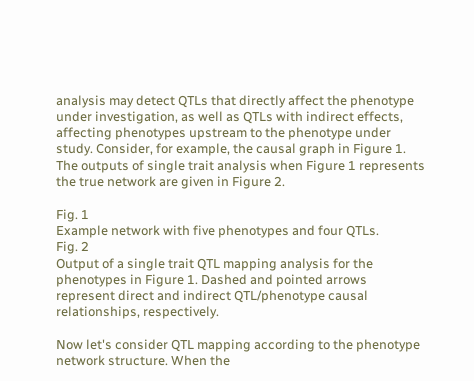analysis may detect QTLs that directly affect the phenotype under investigation, as well as QTLs with indirect effects, affecting phenotypes upstream to the phenotype under study. Consider, for example, the causal graph in Figure 1. The outputs of single trait analysis when Figure 1 represents the true network are given in Figure 2.

Fig. 1
Example network with five phenotypes and four QTLs.
Fig. 2
Output of a single trait QTL mapping analysis for the phenotypes in Figure 1. Dashed and pointed arrows represent direct and indirect QTL/phenotype causal relationships, respectively.

Now let's consider QTL mapping according to the phenotype network structure. When the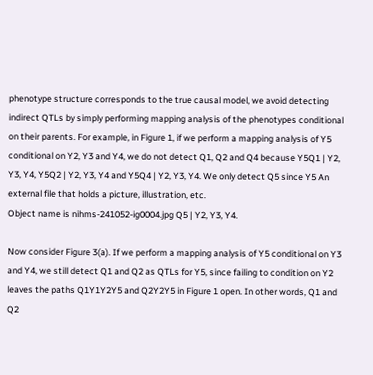phenotype structure corresponds to the true causal model, we avoid detecting indirect QTLs by simply performing mapping analysis of the phenotypes conditional on their parents. For example, in Figure 1, if we perform a mapping analysis of Y5 conditional on Y2, Y3 and Y4, we do not detect Q1, Q2 and Q4 because Y5Q1 | Y2, Y3, Y4, Y5Q2 | Y2, Y3, Y4 and Y5Q4 | Y2, Y3, Y4. We only detect Q5 since Y5 An external file that holds a picture, illustration, etc.
Object name is nihms-241052-ig0004.jpg Q5 | Y2, Y3, Y4.

Now consider Figure 3(a). If we perform a mapping analysis of Y5 conditional on Y3 and Y4, we still detect Q1 and Q2 as QTLs for Y5, since failing to condition on Y2 leaves the paths Q1Y1Y2Y5 and Q2Y2Y5 in Figure 1 open. In other words, Q1 and Q2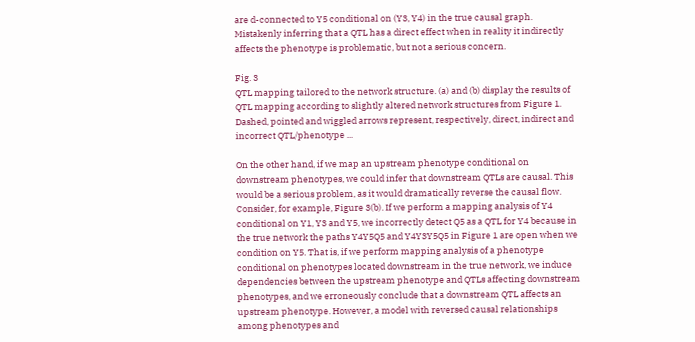are d-connected to Y5 conditional on (Y3, Y4) in the true causal graph. Mistakenly inferring that a QTL has a direct effect when in reality it indirectly affects the phenotype is problematic, but not a serious concern.

Fig. 3
QTL mapping tailored to the network structure. (a) and (b) display the results of QTL mapping according to slightly altered network structures from Figure 1. Dashed, pointed and wiggled arrows represent, respectively, direct, indirect and incorrect QTL/phenotype ...

On the other hand, if we map an upstream phenotype conditional on downstream phenotypes, we could infer that downstream QTLs are causal. This would be a serious problem, as it would dramatically reverse the causal flow. Consider, for example, Figure 3(b). If we perform a mapping analysis of Y4 conditional on Y1, Y3 and Y5, we incorrectly detect Q5 as a QTL for Y4 because in the true network the paths Y4Y5Q5 and Y4Y3Y5Q5 in Figure 1 are open when we condition on Y5. That is, if we perform mapping analysis of a phenotype conditional on phenotypes located downstream in the true network, we induce dependencies between the upstream phenotype and QTLs affecting downstream phenotypes, and we erroneously conclude that a downstream QTL affects an upstream phenotype. However, a model with reversed causal relationships among phenotypes and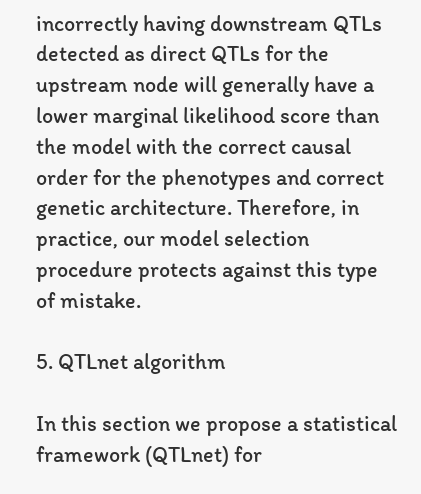incorrectly having downstream QTLs detected as direct QTLs for the upstream node will generally have a lower marginal likelihood score than the model with the correct causal order for the phenotypes and correct genetic architecture. Therefore, in practice, our model selection procedure protects against this type of mistake.

5. QTLnet algorithm

In this section we propose a statistical framework (QTLnet) for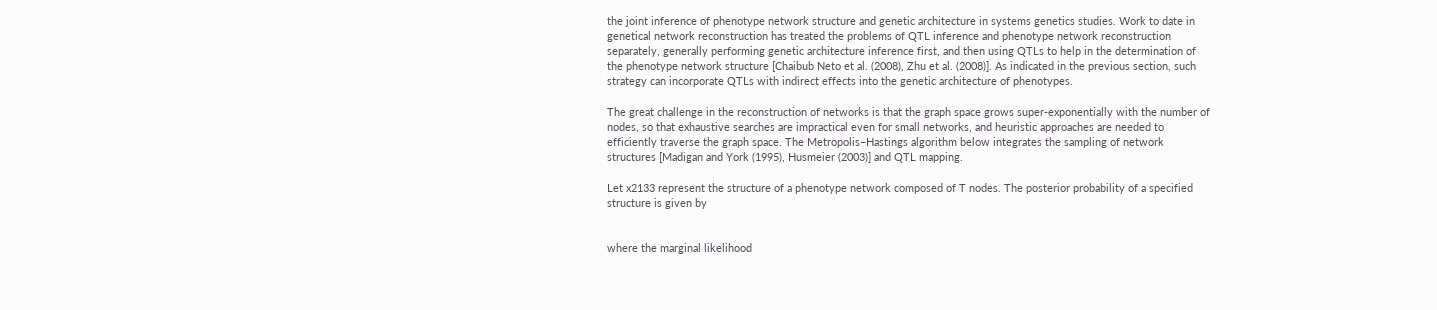the joint inference of phenotype network structure and genetic architecture in systems genetics studies. Work to date in genetical network reconstruction has treated the problems of QTL inference and phenotype network reconstruction separately, generally performing genetic architecture inference first, and then using QTLs to help in the determination of the phenotype network structure [Chaibub Neto et al. (2008), Zhu et al. (2008)]. As indicated in the previous section, such strategy can incorporate QTLs with indirect effects into the genetic architecture of phenotypes.

The great challenge in the reconstruction of networks is that the graph space grows super-exponentially with the number of nodes, so that exhaustive searches are impractical even for small networks, and heuristic approaches are needed to efficiently traverse the graph space. The Metropolis–Hastings algorithm below integrates the sampling of network structures [Madigan and York (1995), Husmeier (2003)] and QTL mapping.

Let x2133 represent the structure of a phenotype network composed of T nodes. The posterior probability of a specified structure is given by


where the marginal likelihood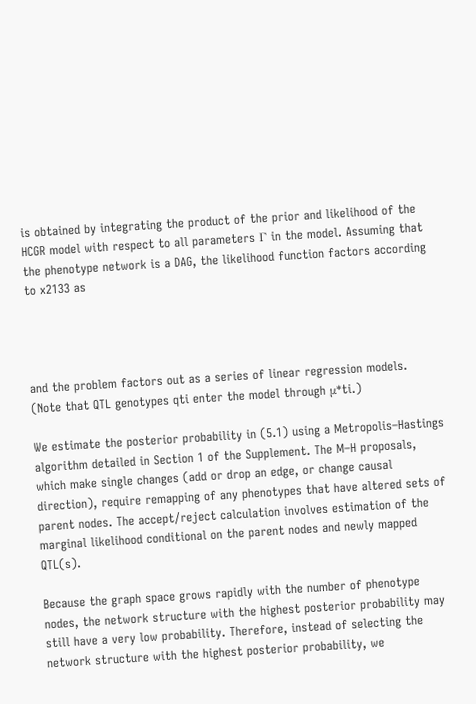is obtained by integrating the product of the prior and likelihood of the HCGR model with respect to all parameters Γ in the model. Assuming that the phenotype network is a DAG, the likelihood function factors according to x2133 as




and the problem factors out as a series of linear regression models. (Note that QTL genotypes qti enter the model through μ*ti.)

We estimate the posterior probability in (5.1) using a Metropolis–Hastings algorithm detailed in Section 1 of the Supplement. The M–H proposals, which make single changes (add or drop an edge, or change causal direction), require remapping of any phenotypes that have altered sets of parent nodes. The accept/reject calculation involves estimation of the marginal likelihood conditional on the parent nodes and newly mapped QTL(s).

Because the graph space grows rapidly with the number of phenotype nodes, the network structure with the highest posterior probability may still have a very low probability. Therefore, instead of selecting the network structure with the highest posterior probability, we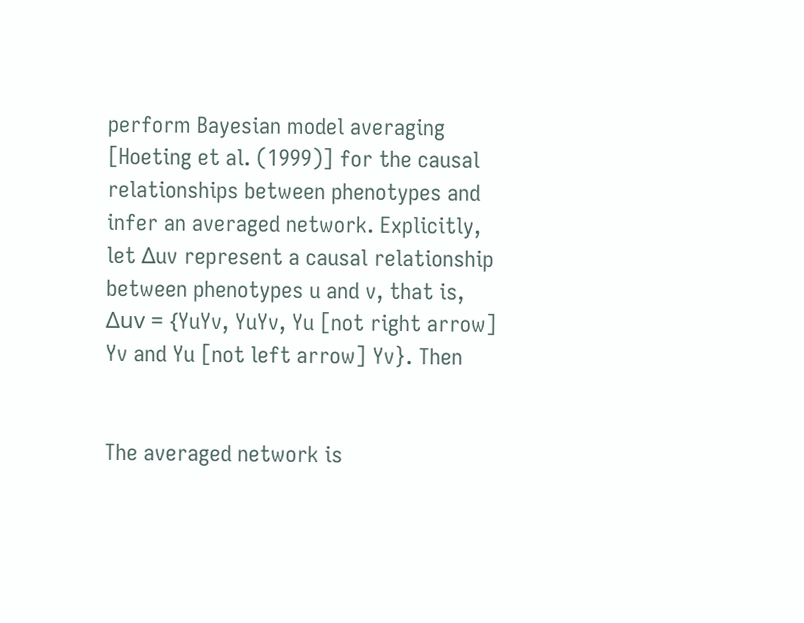perform Bayesian model averaging [Hoeting et al. (1999)] for the causal relationships between phenotypes and infer an averaged network. Explicitly, let Δuv represent a causal relationship between phenotypes u and v, that is, Δuv = {YuYv, YuYv, Yu [not right arrow] Yv and Yu [not left arrow] Yv}. Then


The averaged network is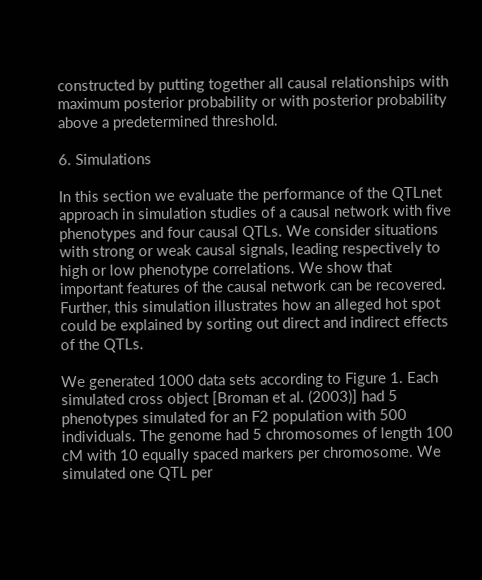constructed by putting together all causal relationships with maximum posterior probability or with posterior probability above a predetermined threshold.

6. Simulations

In this section we evaluate the performance of the QTLnet approach in simulation studies of a causal network with five phenotypes and four causal QTLs. We consider situations with strong or weak causal signals, leading respectively to high or low phenotype correlations. We show that important features of the causal network can be recovered. Further, this simulation illustrates how an alleged hot spot could be explained by sorting out direct and indirect effects of the QTLs.

We generated 1000 data sets according to Figure 1. Each simulated cross object [Broman et al. (2003)] had 5 phenotypes simulated for an F2 population with 500 individuals. The genome had 5 chromosomes of length 100 cM with 10 equally spaced markers per chromosome. We simulated one QTL per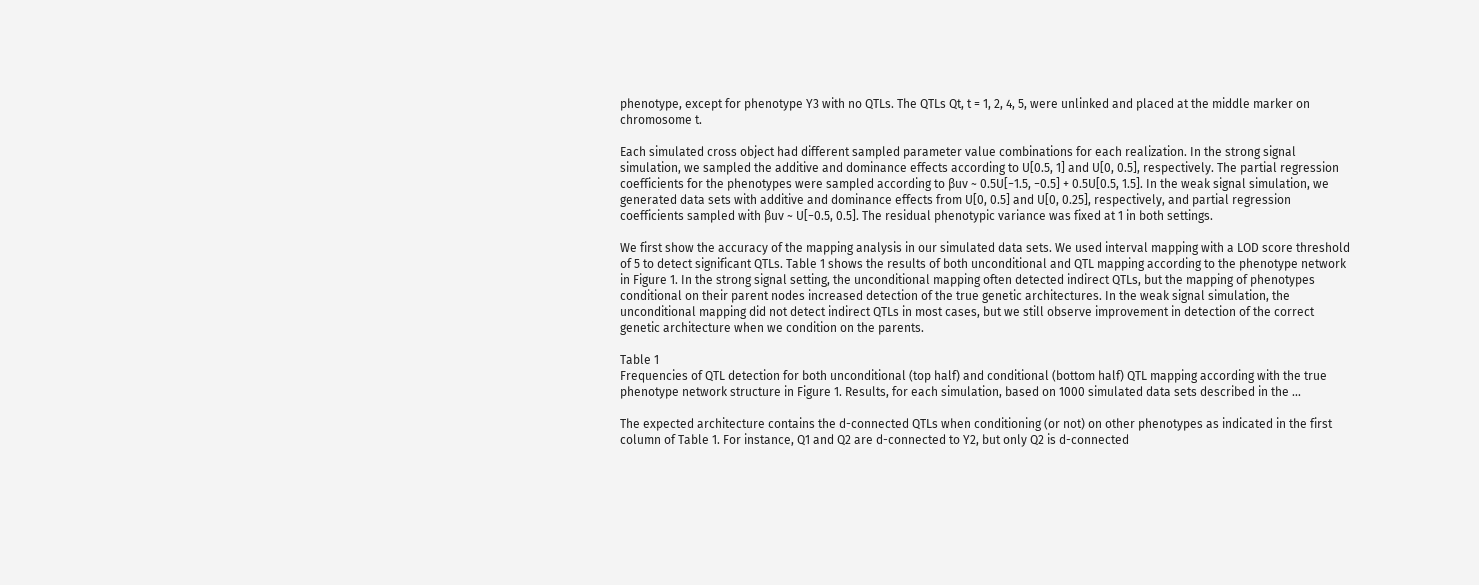phenotype, except for phenotype Y3 with no QTLs. The QTLs Qt, t = 1, 2, 4, 5, were unlinked and placed at the middle marker on chromosome t.

Each simulated cross object had different sampled parameter value combinations for each realization. In the strong signal simulation, we sampled the additive and dominance effects according to U[0.5, 1] and U[0, 0.5], respectively. The partial regression coefficients for the phenotypes were sampled according to βuv ~ 0.5U[−1.5, −0.5] + 0.5U[0.5, 1.5]. In the weak signal simulation, we generated data sets with additive and dominance effects from U[0, 0.5] and U[0, 0.25], respectively, and partial regression coefficients sampled with βuv ~ U[−0.5, 0.5]. The residual phenotypic variance was fixed at 1 in both settings.

We first show the accuracy of the mapping analysis in our simulated data sets. We used interval mapping with a LOD score threshold of 5 to detect significant QTLs. Table 1 shows the results of both unconditional and QTL mapping according to the phenotype network in Figure 1. In the strong signal setting, the unconditional mapping often detected indirect QTLs, but the mapping of phenotypes conditional on their parent nodes increased detection of the true genetic architectures. In the weak signal simulation, the unconditional mapping did not detect indirect QTLs in most cases, but we still observe improvement in detection of the correct genetic architecture when we condition on the parents.

Table 1
Frequencies of QTL detection for both unconditional (top half) and conditional (bottom half) QTL mapping according with the true phenotype network structure in Figure 1. Results, for each simulation, based on 1000 simulated data sets described in the ...

The expected architecture contains the d-connected QTLs when conditioning (or not) on other phenotypes as indicated in the first column of Table 1. For instance, Q1 and Q2 are d-connected to Y2, but only Q2 is d-connected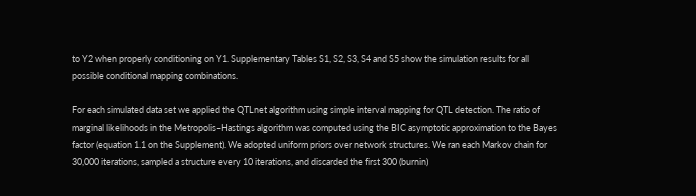to Y2 when properly conditioning on Y1. Supplementary Tables S1, S2, S3, S4 and S5 show the simulation results for all possible conditional mapping combinations.

For each simulated data set we applied the QTLnet algorithm using simple interval mapping for QTL detection. The ratio of marginal likelihoods in the Metropolis–Hastings algorithm was computed using the BIC asymptotic approximation to the Bayes factor (equation 1.1 on the Supplement). We adopted uniform priors over network structures. We ran each Markov chain for 30,000 iterations, sampled a structure every 10 iterations, and discarded the first 300 (burnin)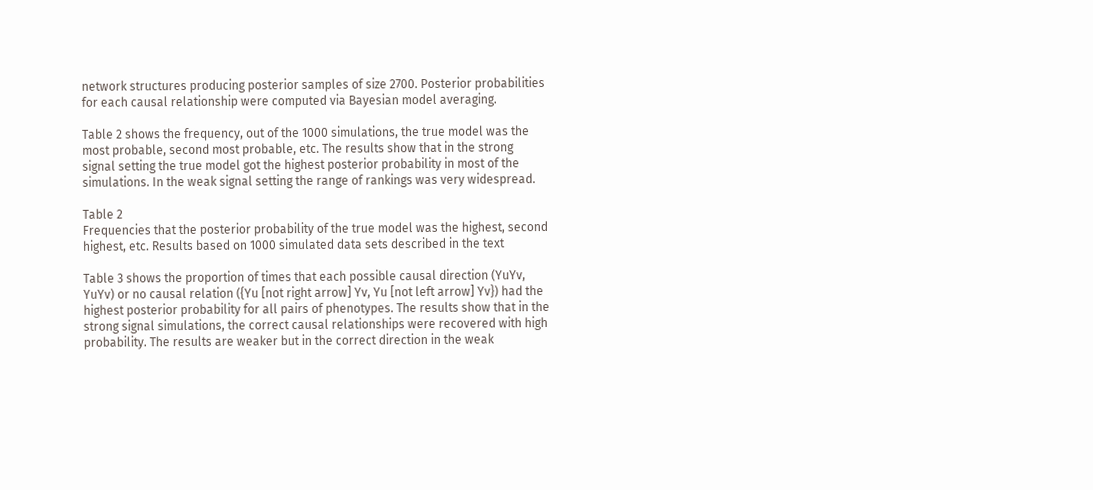network structures producing posterior samples of size 2700. Posterior probabilities for each causal relationship were computed via Bayesian model averaging.

Table 2 shows the frequency, out of the 1000 simulations, the true model was the most probable, second most probable, etc. The results show that in the strong signal setting the true model got the highest posterior probability in most of the simulations. In the weak signal setting the range of rankings was very widespread.

Table 2
Frequencies that the posterior probability of the true model was the highest, second highest, etc. Results based on 1000 simulated data sets described in the text

Table 3 shows the proportion of times that each possible causal direction (YuYv, YuYv) or no causal relation ({Yu [not right arrow] Yv, Yu [not left arrow] Yv}) had the highest posterior probability for all pairs of phenotypes. The results show that in the strong signal simulations, the correct causal relationships were recovered with high probability. The results are weaker but in the correct direction in the weak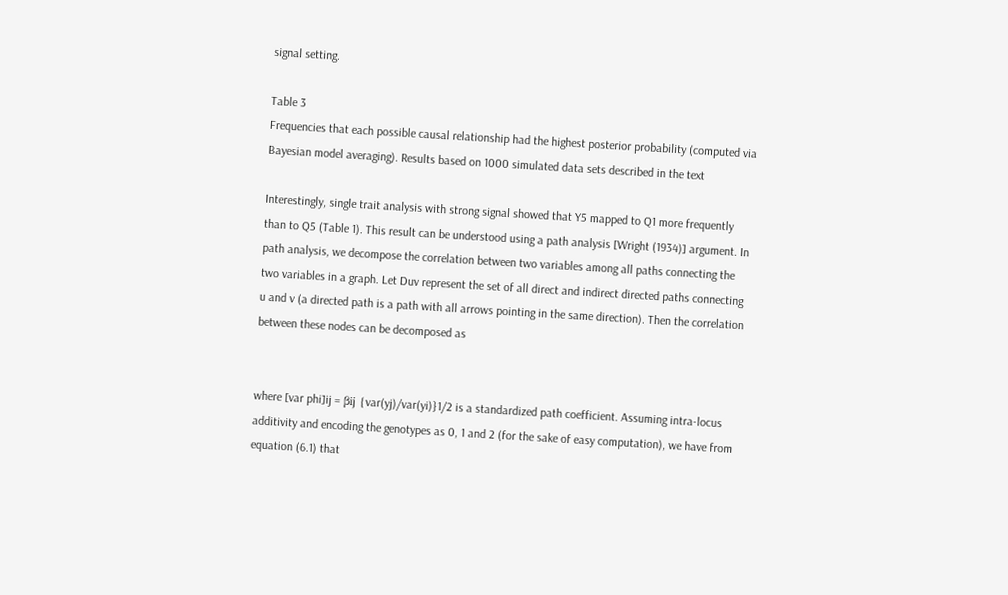signal setting.

Table 3
Frequencies that each possible causal relationship had the highest posterior probability (computed via Bayesian model averaging). Results based on 1000 simulated data sets described in the text

Interestingly, single trait analysis with strong signal showed that Y5 mapped to Q1 more frequently than to Q5 (Table 1). This result can be understood using a path analysis [Wright (1934)] argument. In path analysis, we decompose the correlation between two variables among all paths connecting the two variables in a graph. Let Duv represent the set of all direct and indirect directed paths connecting u and v (a directed path is a path with all arrows pointing in the same direction). Then the correlation between these nodes can be decomposed as


where [var phi]ij = βij {var(yj)/var(yi)}1/2 is a standardized path coefficient. Assuming intra-locus additivity and encoding the genotypes as 0, 1 and 2 (for the sake of easy computation), we have from equation (6.1) that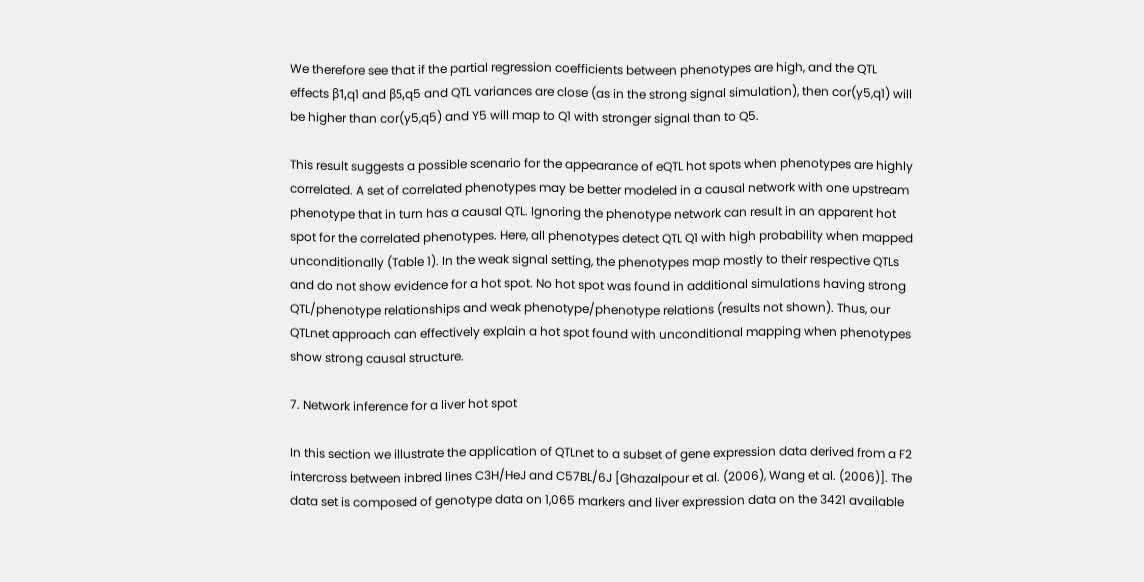We therefore see that if the partial regression coefficients between phenotypes are high, and the QTL effects β1,q1 and β5,q5 and QTL variances are close (as in the strong signal simulation), then cor(y5,q1) will be higher than cor(y5,q5) and Y5 will map to Q1 with stronger signal than to Q5.

This result suggests a possible scenario for the appearance of eQTL hot spots when phenotypes are highly correlated. A set of correlated phenotypes may be better modeled in a causal network with one upstream phenotype that in turn has a causal QTL. Ignoring the phenotype network can result in an apparent hot spot for the correlated phenotypes. Here, all phenotypes detect QTL Q1 with high probability when mapped unconditionally (Table 1). In the weak signal setting, the phenotypes map mostly to their respective QTLs and do not show evidence for a hot spot. No hot spot was found in additional simulations having strong QTL/phenotype relationships and weak phenotype/phenotype relations (results not shown). Thus, our QTLnet approach can effectively explain a hot spot found with unconditional mapping when phenotypes show strong causal structure.

7. Network inference for a liver hot spot

In this section we illustrate the application of QTLnet to a subset of gene expression data derived from a F2 intercross between inbred lines C3H/HeJ and C57BL/6J [Ghazalpour et al. (2006), Wang et al. (2006)]. The data set is composed of genotype data on 1,065 markers and liver expression data on the 3421 available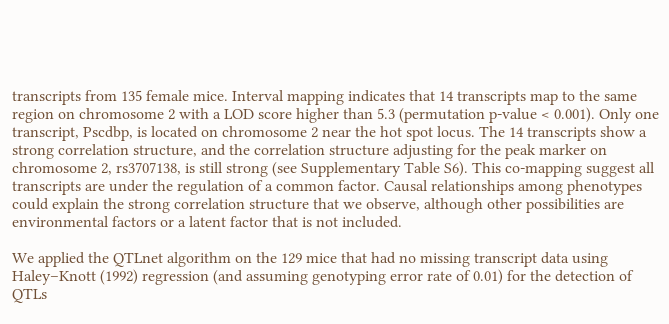transcripts from 135 female mice. Interval mapping indicates that 14 transcripts map to the same region on chromosome 2 with a LOD score higher than 5.3 (permutation p-value < 0.001). Only one transcript, Pscdbp, is located on chromosome 2 near the hot spot locus. The 14 transcripts show a strong correlation structure, and the correlation structure adjusting for the peak marker on chromosome 2, rs3707138, is still strong (see Supplementary Table S6). This co-mapping suggest all transcripts are under the regulation of a common factor. Causal relationships among phenotypes could explain the strong correlation structure that we observe, although other possibilities are environmental factors or a latent factor that is not included.

We applied the QTLnet algorithm on the 129 mice that had no missing transcript data using Haley–Knott (1992) regression (and assuming genotyping error rate of 0.01) for the detection of QTLs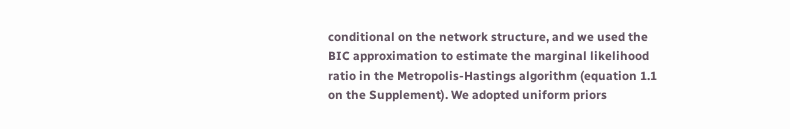conditional on the network structure, and we used the BIC approximation to estimate the marginal likelihood ratio in the Metropolis-Hastings algorithm (equation 1.1 on the Supplement). We adopted uniform priors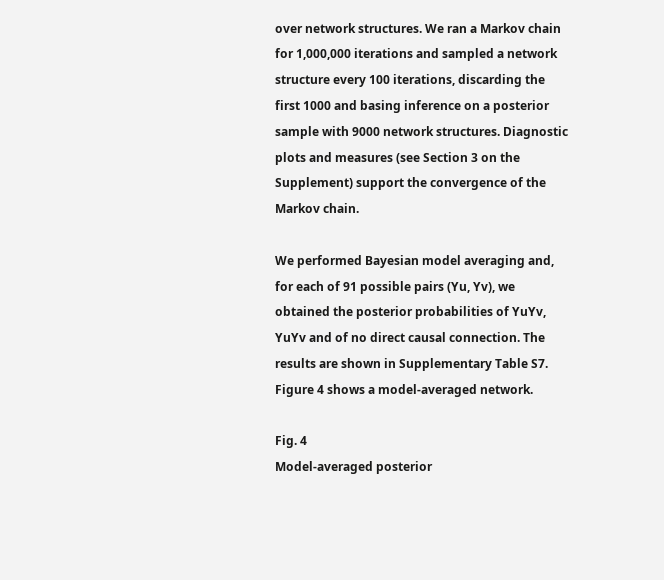over network structures. We ran a Markov chain for 1,000,000 iterations and sampled a network structure every 100 iterations, discarding the first 1000 and basing inference on a posterior sample with 9000 network structures. Diagnostic plots and measures (see Section 3 on the Supplement) support the convergence of the Markov chain.

We performed Bayesian model averaging and, for each of 91 possible pairs (Yu, Yv), we obtained the posterior probabilities of YuYv, YuYv and of no direct causal connection. The results are shown in Supplementary Table S7. Figure 4 shows a model-averaged network.

Fig. 4
Model-averaged posterior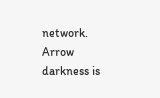network. Arrow darkness is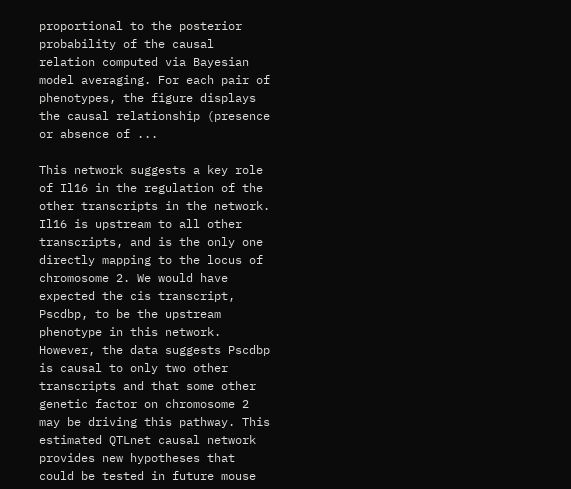proportional to the posterior probability of the causal relation computed via Bayesian model averaging. For each pair of phenotypes, the figure displays the causal relationship (presence or absence of ...

This network suggests a key role of Il16 in the regulation of the other transcripts in the network. Il16 is upstream to all other transcripts, and is the only one directly mapping to the locus of chromosome 2. We would have expected the cis transcript, Pscdbp, to be the upstream phenotype in this network. However, the data suggests Pscdbp is causal to only two other transcripts and that some other genetic factor on chromosome 2 may be driving this pathway. This estimated QTLnet causal network provides new hypotheses that could be tested in future mouse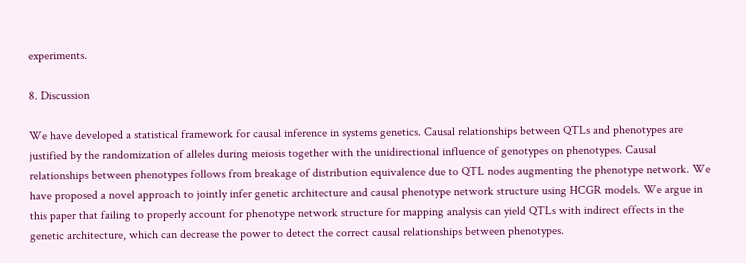experiments.

8. Discussion

We have developed a statistical framework for causal inference in systems genetics. Causal relationships between QTLs and phenotypes are justified by the randomization of alleles during meiosis together with the unidirectional influence of genotypes on phenotypes. Causal relationships between phenotypes follows from breakage of distribution equivalence due to QTL nodes augmenting the phenotype network. We have proposed a novel approach to jointly infer genetic architecture and causal phenotype network structure using HCGR models. We argue in this paper that failing to properly account for phenotype network structure for mapping analysis can yield QTLs with indirect effects in the genetic architecture, which can decrease the power to detect the correct causal relationships between phenotypes.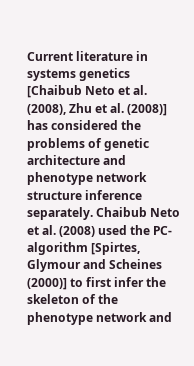Current literature in systems genetics [Chaibub Neto et al. (2008), Zhu et al. (2008)] has considered the problems of genetic architecture and phenotype network structure inference separately. Chaibub Neto et al. (2008) used the PC-algorithm [Spirtes, Glymour and Scheines (2000)] to first infer the skeleton of the phenotype network and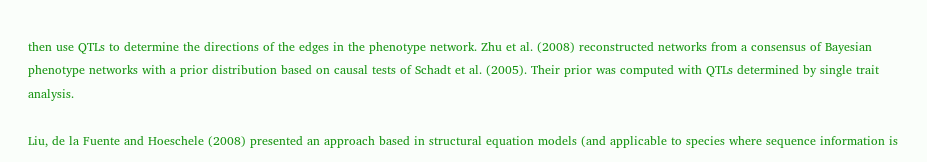then use QTLs to determine the directions of the edges in the phenotype network. Zhu et al. (2008) reconstructed networks from a consensus of Bayesian phenotype networks with a prior distribution based on causal tests of Schadt et al. (2005). Their prior was computed with QTLs determined by single trait analysis.

Liu, de la Fuente and Hoeschele (2008) presented an approach based in structural equation models (and applicable to species where sequence information is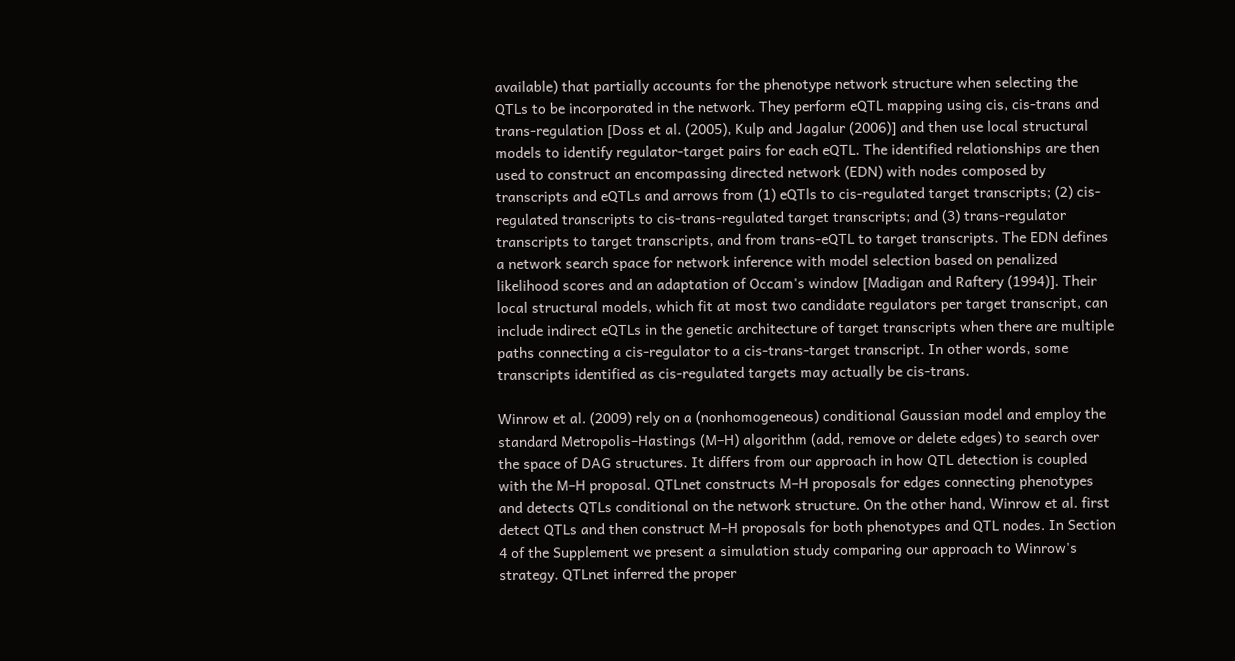available) that partially accounts for the phenotype network structure when selecting the QTLs to be incorporated in the network. They perform eQTL mapping using cis, cis-trans and trans-regulation [Doss et al. (2005), Kulp and Jagalur (2006)] and then use local structural models to identify regulator-target pairs for each eQTL. The identified relationships are then used to construct an encompassing directed network (EDN) with nodes composed by transcripts and eQTLs and arrows from (1) eQTls to cis-regulated target transcripts; (2) cis-regulated transcripts to cis-trans-regulated target transcripts; and (3) trans-regulator transcripts to target transcripts, and from trans-eQTL to target transcripts. The EDN defines a network search space for network inference with model selection based on penalized likelihood scores and an adaptation of Occam's window [Madigan and Raftery (1994)]. Their local structural models, which fit at most two candidate regulators per target transcript, can include indirect eQTLs in the genetic architecture of target transcripts when there are multiple paths connecting a cis-regulator to a cis-trans-target transcript. In other words, some transcripts identified as cis-regulated targets may actually be cis-trans.

Winrow et al. (2009) rely on a (nonhomogeneous) conditional Gaussian model and employ the standard Metropolis–Hastings (M–H) algorithm (add, remove or delete edges) to search over the space of DAG structures. It differs from our approach in how QTL detection is coupled with the M–H proposal. QTLnet constructs M–H proposals for edges connecting phenotypes and detects QTLs conditional on the network structure. On the other hand, Winrow et al. first detect QTLs and then construct M–H proposals for both phenotypes and QTL nodes. In Section 4 of the Supplement we present a simulation study comparing our approach to Winrow's strategy. QTLnet inferred the proper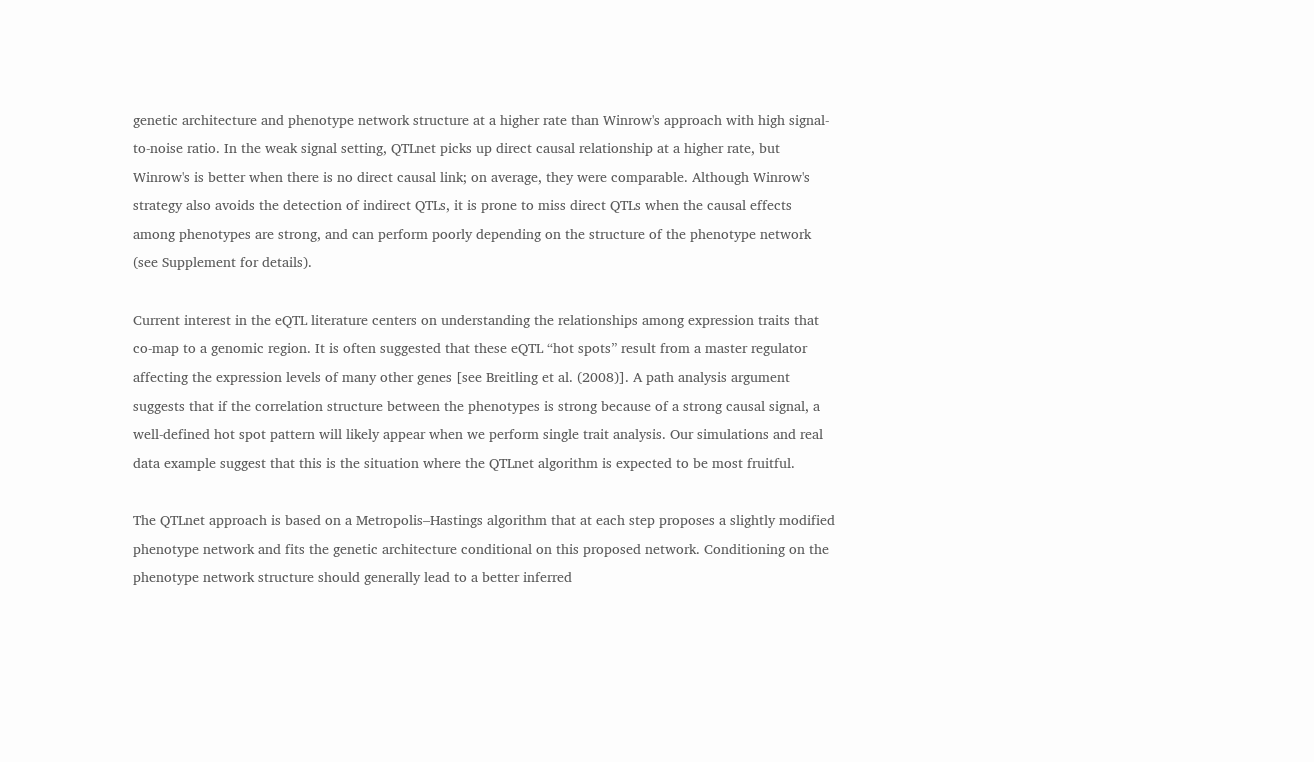genetic architecture and phenotype network structure at a higher rate than Winrow's approach with high signal-to-noise ratio. In the weak signal setting, QTLnet picks up direct causal relationship at a higher rate, but Winrow's is better when there is no direct causal link; on average, they were comparable. Although Winrow's strategy also avoids the detection of indirect QTLs, it is prone to miss direct QTLs when the causal effects among phenotypes are strong, and can perform poorly depending on the structure of the phenotype network (see Supplement for details).

Current interest in the eQTL literature centers on understanding the relationships among expression traits that co-map to a genomic region. It is often suggested that these eQTL “hot spots” result from a master regulator affecting the expression levels of many other genes [see Breitling et al. (2008)]. A path analysis argument suggests that if the correlation structure between the phenotypes is strong because of a strong causal signal, a well-defined hot spot pattern will likely appear when we perform single trait analysis. Our simulations and real data example suggest that this is the situation where the QTLnet algorithm is expected to be most fruitful.

The QTLnet approach is based on a Metropolis–Hastings algorithm that at each step proposes a slightly modified phenotype network and fits the genetic architecture conditional on this proposed network. Conditioning on the phenotype network structure should generally lead to a better inferred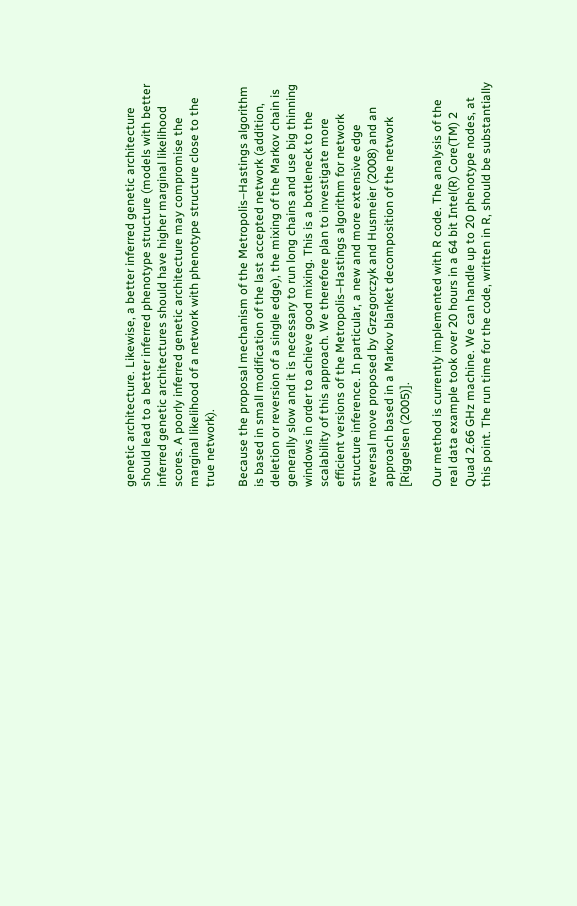genetic architecture. Likewise, a better inferred genetic architecture should lead to a better inferred phenotype structure (models with better inferred genetic architectures should have higher marginal likelihood scores. A poorly inferred genetic architecture may compromise the marginal likelihood of a network with phenotype structure close to the true network).

Because the proposal mechanism of the Metropolis–Hastings algorithm is based in small modification of the last accepted network (addition, deletion or reversion of a single edge), the mixing of the Markov chain is generally slow and it is necessary to run long chains and use big thinning windows in order to achieve good mixing. This is a bottleneck to the scalability of this approach. We therefore plan to investigate more efficient versions of the Metropolis–Hastings algorithm for network structure inference. In particular, a new and more extensive edge reversal move proposed by Grzegorczyk and Husmeier (2008) and an approach based in a Markov blanket decomposition of the network [Riggelsen (2005)].

Our method is currently implemented with R code. The analysis of the real data example took over 20 hours in a 64 bit Intel(R) Core(TM) 2 Quad 2.66 GHz machine. We can handle up to 20 phenotype nodes, at this point. The run time for the code, written in R, should be substantially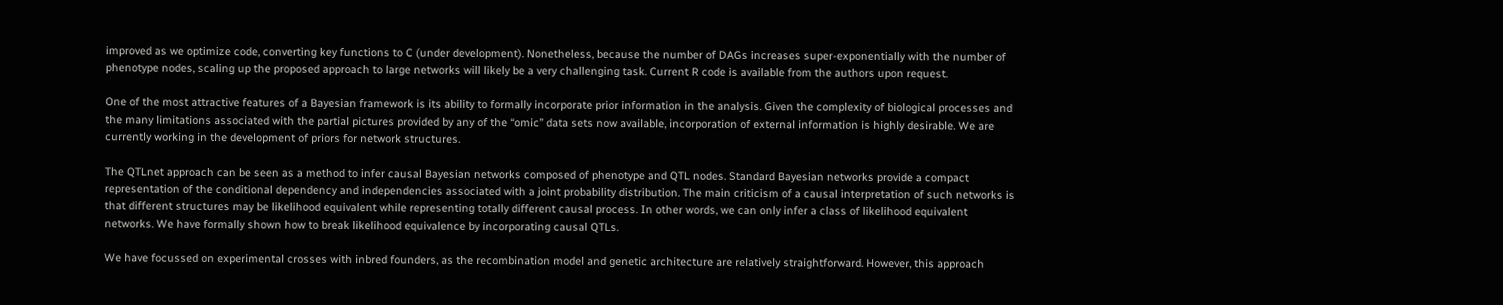improved as we optimize code, converting key functions to C (under development). Nonetheless, because the number of DAGs increases super-exponentially with the number of phenotype nodes, scaling up the proposed approach to large networks will likely be a very challenging task. Current R code is available from the authors upon request.

One of the most attractive features of a Bayesian framework is its ability to formally incorporate prior information in the analysis. Given the complexity of biological processes and the many limitations associated with the partial pictures provided by any of the “omic” data sets now available, incorporation of external information is highly desirable. We are currently working in the development of priors for network structures.

The QTLnet approach can be seen as a method to infer causal Bayesian networks composed of phenotype and QTL nodes. Standard Bayesian networks provide a compact representation of the conditional dependency and independencies associated with a joint probability distribution. The main criticism of a causal interpretation of such networks is that different structures may be likelihood equivalent while representing totally different causal process. In other words, we can only infer a class of likelihood equivalent networks. We have formally shown how to break likelihood equivalence by incorporating causal QTLs.

We have focussed on experimental crosses with inbred founders, as the recombination model and genetic architecture are relatively straightforward. However, this approach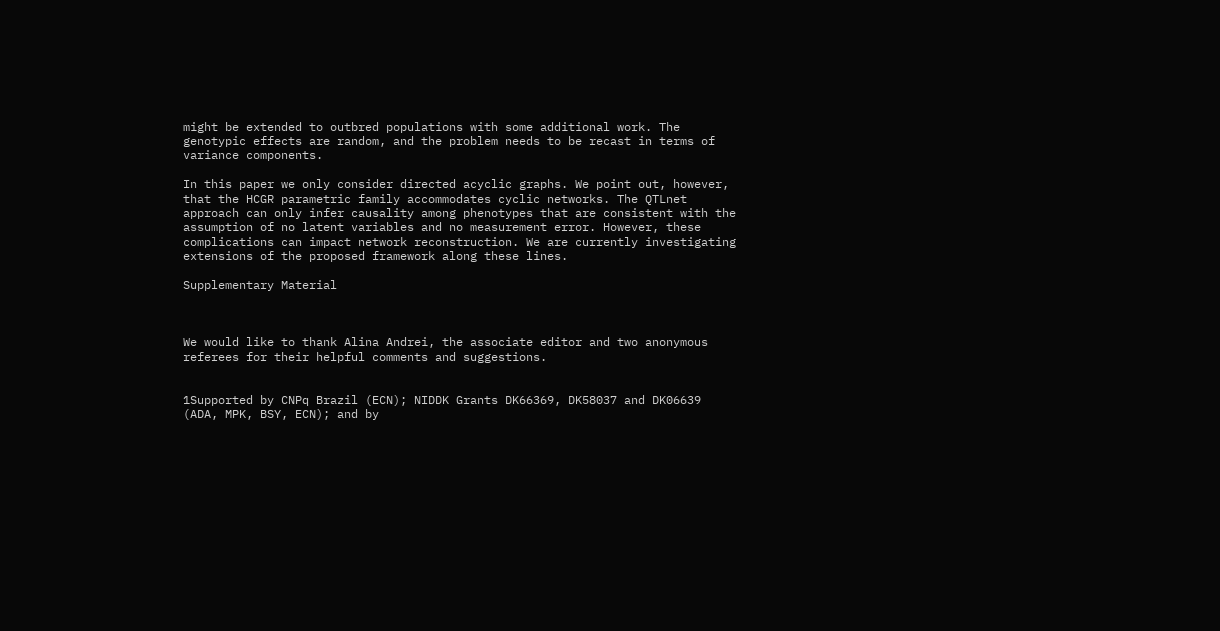might be extended to outbred populations with some additional work. The genotypic effects are random, and the problem needs to be recast in terms of variance components.

In this paper we only consider directed acyclic graphs. We point out, however, that the HCGR parametric family accommodates cyclic networks. The QTLnet approach can only infer causality among phenotypes that are consistent with the assumption of no latent variables and no measurement error. However, these complications can impact network reconstruction. We are currently investigating extensions of the proposed framework along these lines.

Supplementary Material



We would like to thank Alina Andrei, the associate editor and two anonymous referees for their helpful comments and suggestions.


1Supported by CNPq Brazil (ECN); NIDDK Grants DK66369, DK58037 and DK06639 (ADA, MPK, BSY, ECN); and by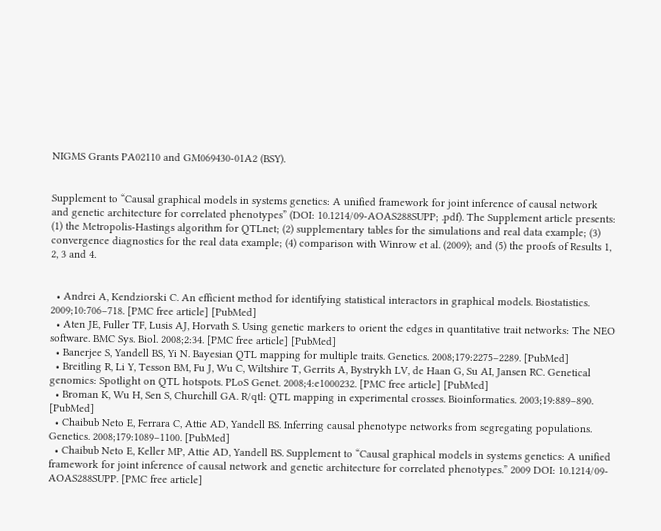NIGMS Grants PA02110 and GM069430-01A2 (BSY).


Supplement to “Causal graphical models in systems genetics: A unified framework for joint inference of causal network and genetic architecture for correlated phenotypes” (DOI: 10.1214/09-AOAS288SUPP; .pdf). The Supplement article presents: (1) the Metropolis-Hastings algorithm for QTLnet; (2) supplementary tables for the simulations and real data example; (3) convergence diagnostics for the real data example; (4) comparison with Winrow et al. (2009); and (5) the proofs of Results 1, 2, 3 and 4.


  • Andrei A, Kendziorski C. An efficient method for identifying statistical interactors in graphical models. Biostatistics. 2009;10:706–718. [PMC free article] [PubMed]
  • Aten JE, Fuller TF, Lusis AJ, Horvath S. Using genetic markers to orient the edges in quantitative trait networks: The NEO software. BMC Sys. Biol. 2008;2:34. [PMC free article] [PubMed]
  • Banerjee S, Yandell BS, Yi N. Bayesian QTL mapping for multiple traits. Genetics. 2008;179:2275–2289. [PubMed]
  • Breitling R, Li Y, Tesson BM, Fu J, Wu C, Wiltshire T, Gerrits A, Bystrykh LV, de Haan G, Su AI, Jansen RC. Genetical genomics: Spotlight on QTL hotspots. PLoS Genet. 2008;4:e1000232. [PMC free article] [PubMed]
  • Broman K, Wu H, Sen S, Churchill GA. R/qtl: QTL mapping in experimental crosses. Bioinformatics. 2003;19:889–890. [PubMed]
  • Chaibub Neto E, Ferrara C, Attie AD, Yandell BS. Inferring causal phenotype networks from segregating populations. Genetics. 2008;179:1089–1100. [PubMed]
  • Chaibub Neto E, Keller MP, Attie AD, Yandell BS. Supplement to “Causal graphical models in systems genetics: A unified framework for joint inference of causal network and genetic architecture for correlated phenotypes.” 2009 DOI: 10.1214/09-AOAS288SUPP. [PMC free article]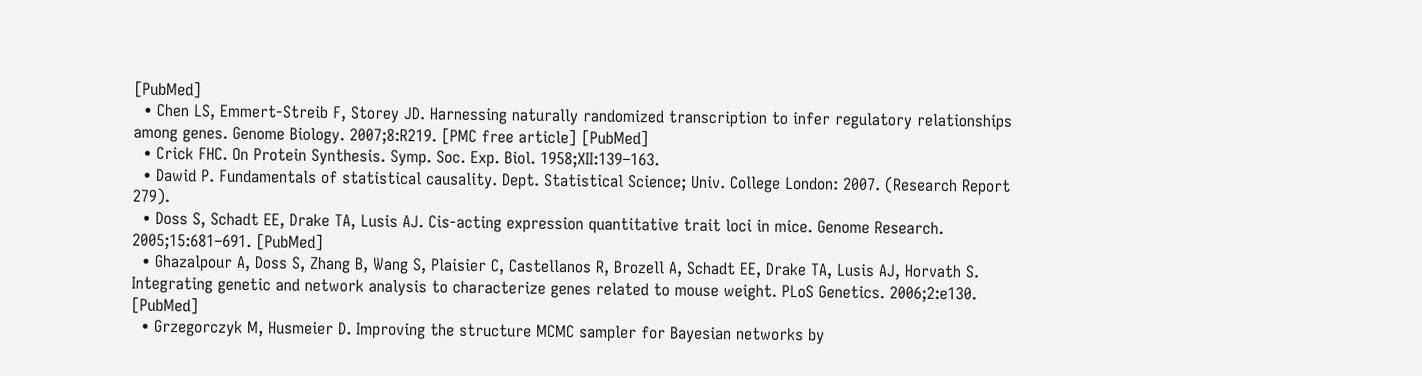[PubMed]
  • Chen LS, Emmert-Streib F, Storey JD. Harnessing naturally randomized transcription to infer regulatory relationships among genes. Genome Biology. 2007;8:R219. [PMC free article] [PubMed]
  • Crick FHC. On Protein Synthesis. Symp. Soc. Exp. Biol. 1958;XII:139–163.
  • Dawid P. Fundamentals of statistical causality. Dept. Statistical Science; Univ. College London: 2007. (Research Report 279).
  • Doss S, Schadt EE, Drake TA, Lusis AJ. Cis-acting expression quantitative trait loci in mice. Genome Research. 2005;15:681–691. [PubMed]
  • Ghazalpour A, Doss S, Zhang B, Wang S, Plaisier C, Castellanos R, Brozell A, Schadt EE, Drake TA, Lusis AJ, Horvath S. Integrating genetic and network analysis to characterize genes related to mouse weight. PLoS Genetics. 2006;2:e130. [PubMed]
  • Grzegorczyk M, Husmeier D. Improving the structure MCMC sampler for Bayesian networks by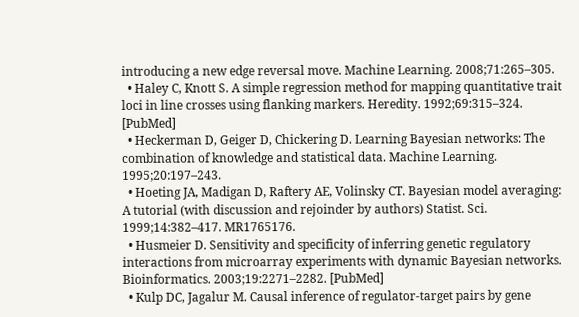introducing a new edge reversal move. Machine Learning. 2008;71:265–305.
  • Haley C, Knott S. A simple regression method for mapping quantitative trait loci in line crosses using flanking markers. Heredity. 1992;69:315–324. [PubMed]
  • Heckerman D, Geiger D, Chickering D. Learning Bayesian networks: The combination of knowledge and statistical data. Machine Learning. 1995;20:197–243.
  • Hoeting JA, Madigan D, Raftery AE, Volinsky CT. Bayesian model averaging: A tutorial (with discussion and rejoinder by authors) Statist. Sci. 1999;14:382–417. MR1765176.
  • Husmeier D. Sensitivity and specificity of inferring genetic regulatory interactions from microarray experiments with dynamic Bayesian networks. Bioinformatics. 2003;19:2271–2282. [PubMed]
  • Kulp DC, Jagalur M. Causal inference of regulator-target pairs by gene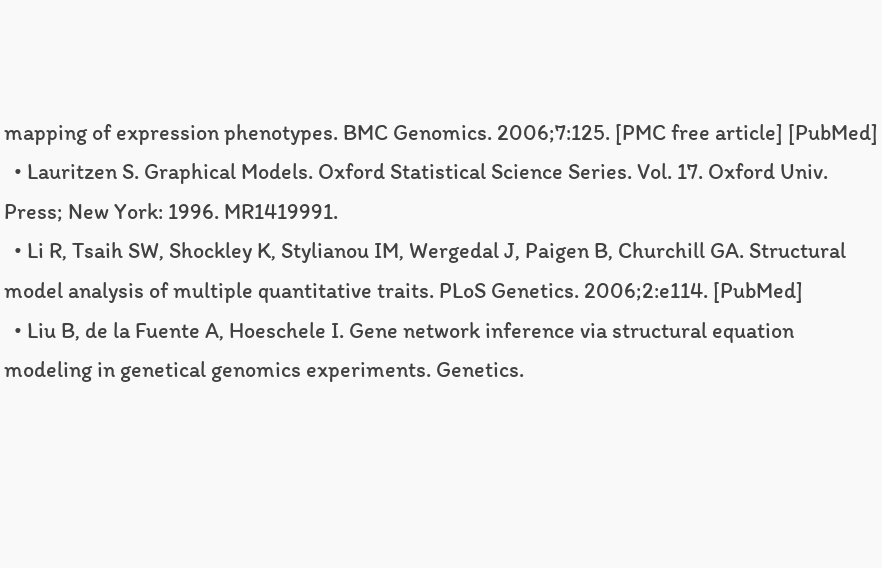mapping of expression phenotypes. BMC Genomics. 2006;7:125. [PMC free article] [PubMed]
  • Lauritzen S. Graphical Models. Oxford Statistical Science Series. Vol. 17. Oxford Univ. Press; New York: 1996. MR1419991.
  • Li R, Tsaih SW, Shockley K, Stylianou IM, Wergedal J, Paigen B, Churchill GA. Structural model analysis of multiple quantitative traits. PLoS Genetics. 2006;2:e114. [PubMed]
  • Liu B, de la Fuente A, Hoeschele I. Gene network inference via structural equation modeling in genetical genomics experiments. Genetics.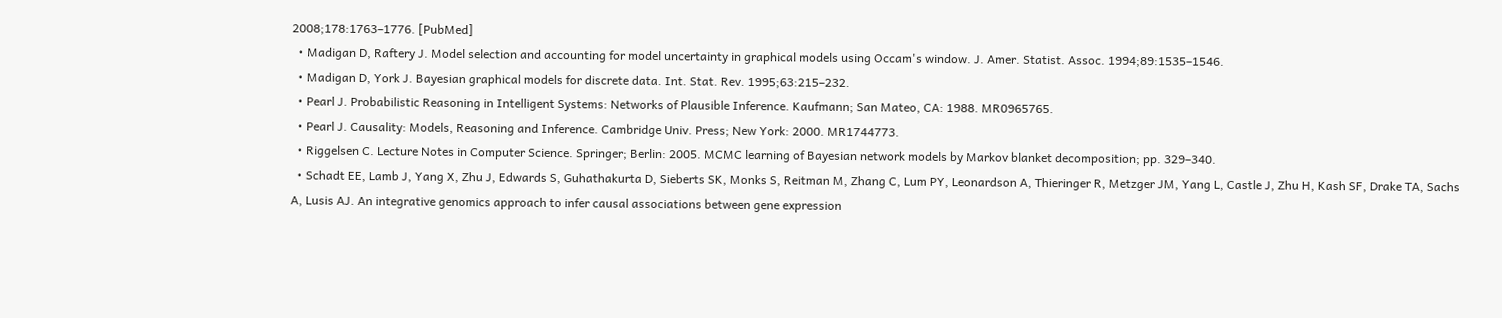2008;178:1763–1776. [PubMed]
  • Madigan D, Raftery J. Model selection and accounting for model uncertainty in graphical models using Occam's window. J. Amer. Statist. Assoc. 1994;89:1535–1546.
  • Madigan D, York J. Bayesian graphical models for discrete data. Int. Stat. Rev. 1995;63:215–232.
  • Pearl J. Probabilistic Reasoning in Intelligent Systems: Networks of Plausible Inference. Kaufmann; San Mateo, CA: 1988. MR0965765.
  • Pearl J. Causality: Models, Reasoning and Inference. Cambridge Univ. Press; New York: 2000. MR1744773.
  • Riggelsen C. Lecture Notes in Computer Science. Springer; Berlin: 2005. MCMC learning of Bayesian network models by Markov blanket decomposition; pp. 329–340.
  • Schadt EE, Lamb J, Yang X, Zhu J, Edwards S, Guhathakurta D, Sieberts SK, Monks S, Reitman M, Zhang C, Lum PY, Leonardson A, Thieringer R, Metzger JM, Yang L, Castle J, Zhu H, Kash SF, Drake TA, Sachs A, Lusis AJ. An integrative genomics approach to infer causal associations between gene expression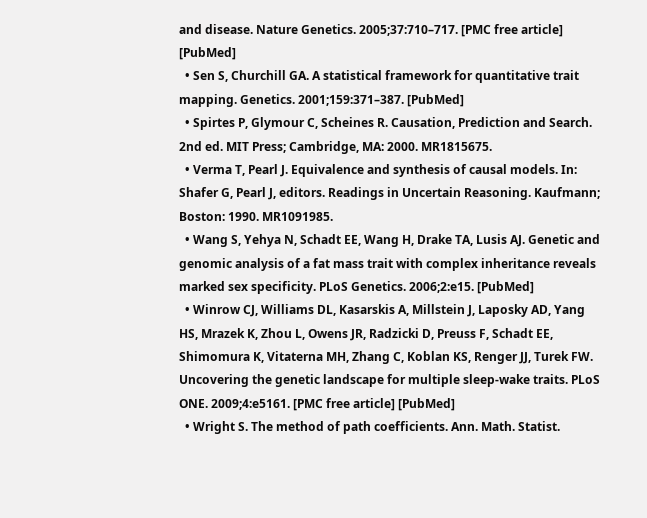and disease. Nature Genetics. 2005;37:710–717. [PMC free article] [PubMed]
  • Sen S, Churchill GA. A statistical framework for quantitative trait mapping. Genetics. 2001;159:371–387. [PubMed]
  • Spirtes P, Glymour C, Scheines R. Causation, Prediction and Search. 2nd ed. MIT Press; Cambridge, MA: 2000. MR1815675.
  • Verma T, Pearl J. Equivalence and synthesis of causal models. In: Shafer G, Pearl J, editors. Readings in Uncertain Reasoning. Kaufmann; Boston: 1990. MR1091985.
  • Wang S, Yehya N, Schadt EE, Wang H, Drake TA, Lusis AJ. Genetic and genomic analysis of a fat mass trait with complex inheritance reveals marked sex specificity. PLoS Genetics. 2006;2:e15. [PubMed]
  • Winrow CJ, Williams DL, Kasarskis A, Millstein J, Laposky AD, Yang HS, Mrazek K, Zhou L, Owens JR, Radzicki D, Preuss F, Schadt EE, Shimomura K, Vitaterna MH, Zhang C, Koblan KS, Renger JJ, Turek FW. Uncovering the genetic landscape for multiple sleep-wake traits. PLoS ONE. 2009;4:e5161. [PMC free article] [PubMed]
  • Wright S. The method of path coefficients. Ann. Math. Statist.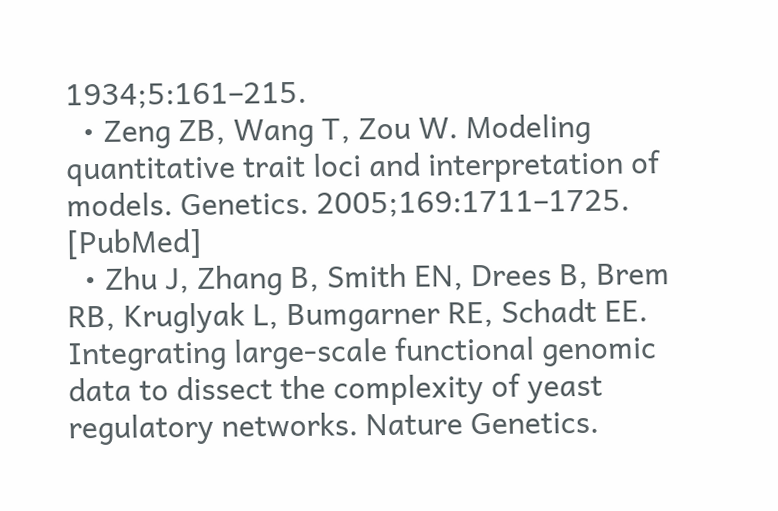1934;5:161–215.
  • Zeng ZB, Wang T, Zou W. Modeling quantitative trait loci and interpretation of models. Genetics. 2005;169:1711–1725. [PubMed]
  • Zhu J, Zhang B, Smith EN, Drees B, Brem RB, Kruglyak L, Bumgarner RE, Schadt EE. Integrating large-scale functional genomic data to dissect the complexity of yeast regulatory networks. Nature Genetics.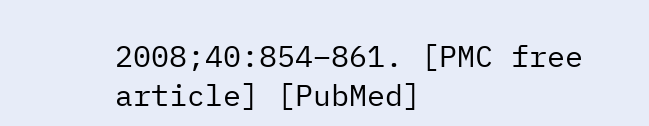2008;40:854–861. [PMC free article] [PubMed]